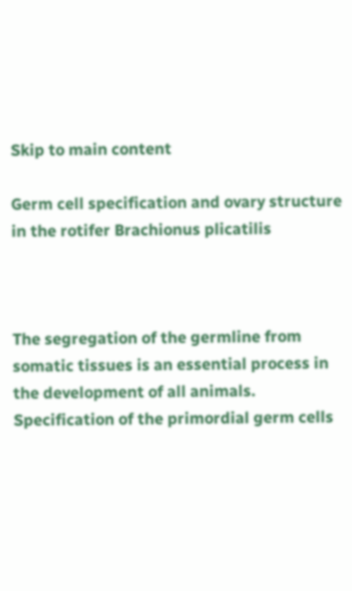Skip to main content

Germ cell specification and ovary structure in the rotifer Brachionus plicatilis



The segregation of the germline from somatic tissues is an essential process in the development of all animals. Specification of the primordial germ cells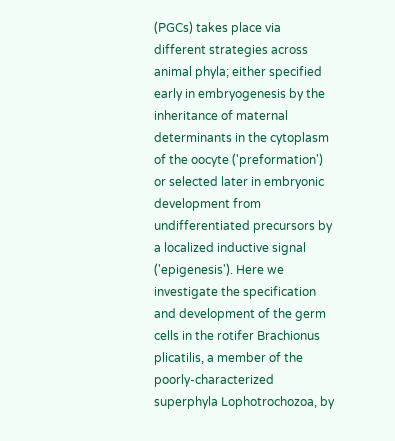(PGCs) takes place via different strategies across animal phyla; either specified early in embryogenesis by the inheritance of maternal determinants in the cytoplasm of the oocyte ('preformation') or selected later in embryonic development from undifferentiated precursors by a localized inductive signal ('epigenesis'). Here we investigate the specification and development of the germ cells in the rotifer Brachionus plicatilis, a member of the poorly-characterized superphyla Lophotrochozoa, by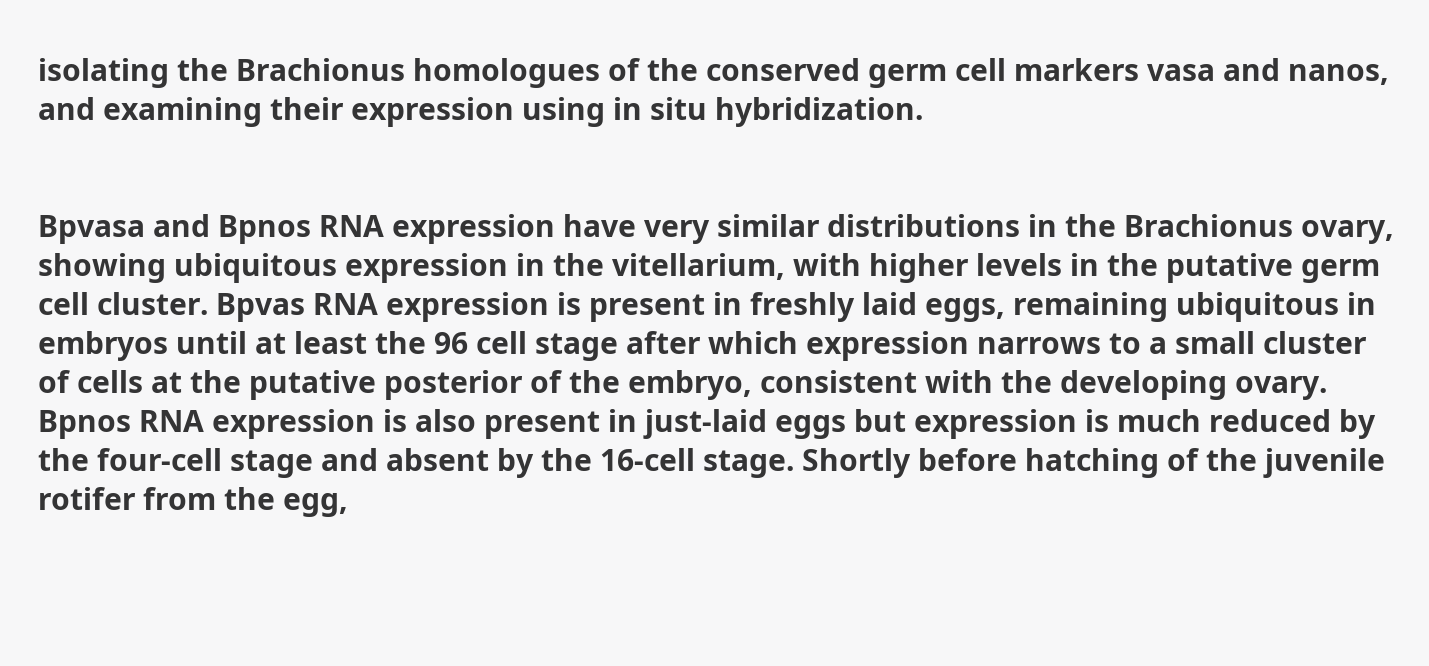isolating the Brachionus homologues of the conserved germ cell markers vasa and nanos, and examining their expression using in situ hybridization.


Bpvasa and Bpnos RNA expression have very similar distributions in the Brachionus ovary, showing ubiquitous expression in the vitellarium, with higher levels in the putative germ cell cluster. Bpvas RNA expression is present in freshly laid eggs, remaining ubiquitous in embryos until at least the 96 cell stage after which expression narrows to a small cluster of cells at the putative posterior of the embryo, consistent with the developing ovary. Bpnos RNA expression is also present in just-laid eggs but expression is much reduced by the four-cell stage and absent by the 16-cell stage. Shortly before hatching of the juvenile rotifer from the egg,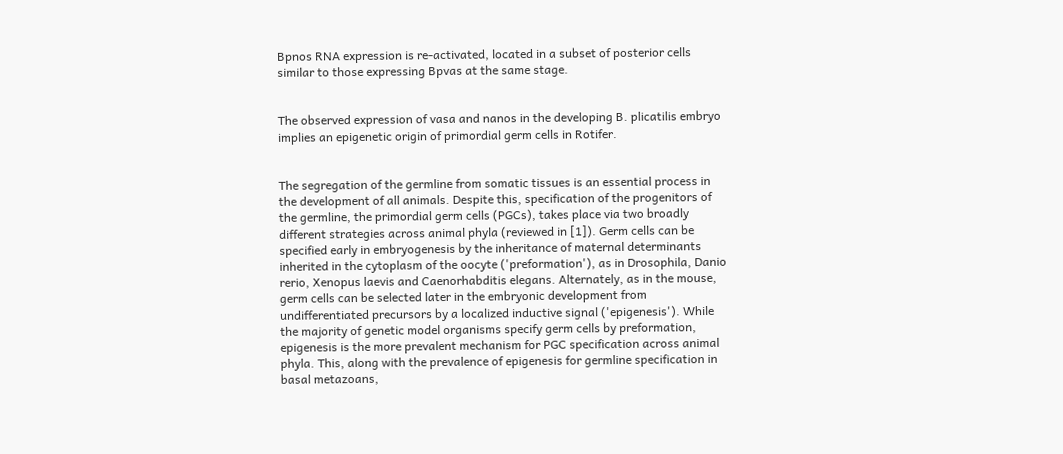Bpnos RNA expression is re-activated, located in a subset of posterior cells similar to those expressing Bpvas at the same stage.


The observed expression of vasa and nanos in the developing B. plicatilis embryo implies an epigenetic origin of primordial germ cells in Rotifer.


The segregation of the germline from somatic tissues is an essential process in the development of all animals. Despite this, specification of the progenitors of the germline, the primordial germ cells (PGCs), takes place via two broadly different strategies across animal phyla (reviewed in [1]). Germ cells can be specified early in embryogenesis by the inheritance of maternal determinants inherited in the cytoplasm of the oocyte ('preformation'), as in Drosophila, Danio rerio, Xenopus laevis and Caenorhabditis elegans. Alternately, as in the mouse, germ cells can be selected later in the embryonic development from undifferentiated precursors by a localized inductive signal ('epigenesis'). While the majority of genetic model organisms specify germ cells by preformation, epigenesis is the more prevalent mechanism for PGC specification across animal phyla. This, along with the prevalence of epigenesis for germline specification in basal metazoans,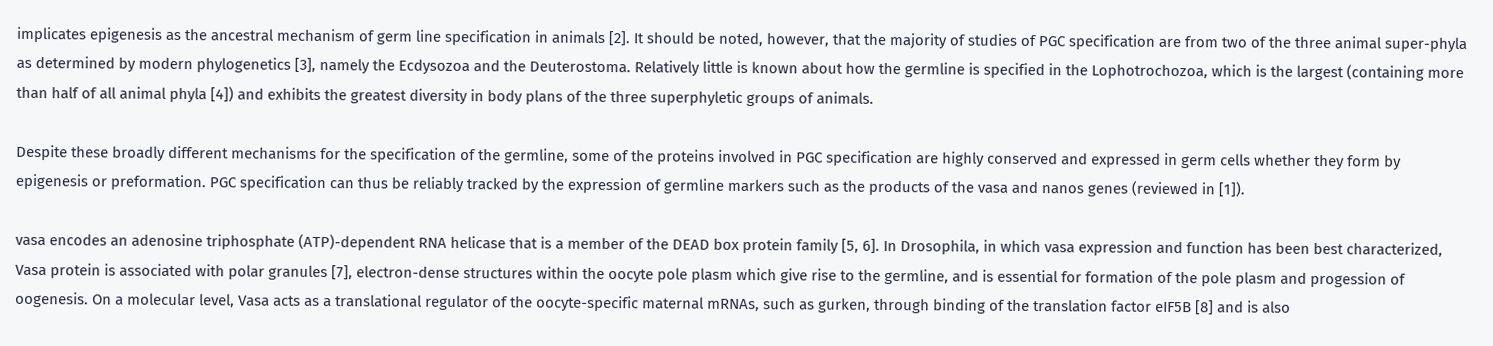implicates epigenesis as the ancestral mechanism of germ line specification in animals [2]. It should be noted, however, that the majority of studies of PGC specification are from two of the three animal super-phyla as determined by modern phylogenetics [3], namely the Ecdysozoa and the Deuterostoma. Relatively little is known about how the germline is specified in the Lophotrochozoa, which is the largest (containing more than half of all animal phyla [4]) and exhibits the greatest diversity in body plans of the three superphyletic groups of animals.

Despite these broadly different mechanisms for the specification of the germline, some of the proteins involved in PGC specification are highly conserved and expressed in germ cells whether they form by epigenesis or preformation. PGC specification can thus be reliably tracked by the expression of germline markers such as the products of the vasa and nanos genes (reviewed in [1]).

vasa encodes an adenosine triphosphate (ATP)-dependent RNA helicase that is a member of the DEAD box protein family [5, 6]. In Drosophila, in which vasa expression and function has been best characterized, Vasa protein is associated with polar granules [7], electron-dense structures within the oocyte pole plasm which give rise to the germline, and is essential for formation of the pole plasm and progession of oogenesis. On a molecular level, Vasa acts as a translational regulator of the oocyte-specific maternal mRNAs, such as gurken, through binding of the translation factor eIF5B [8] and is also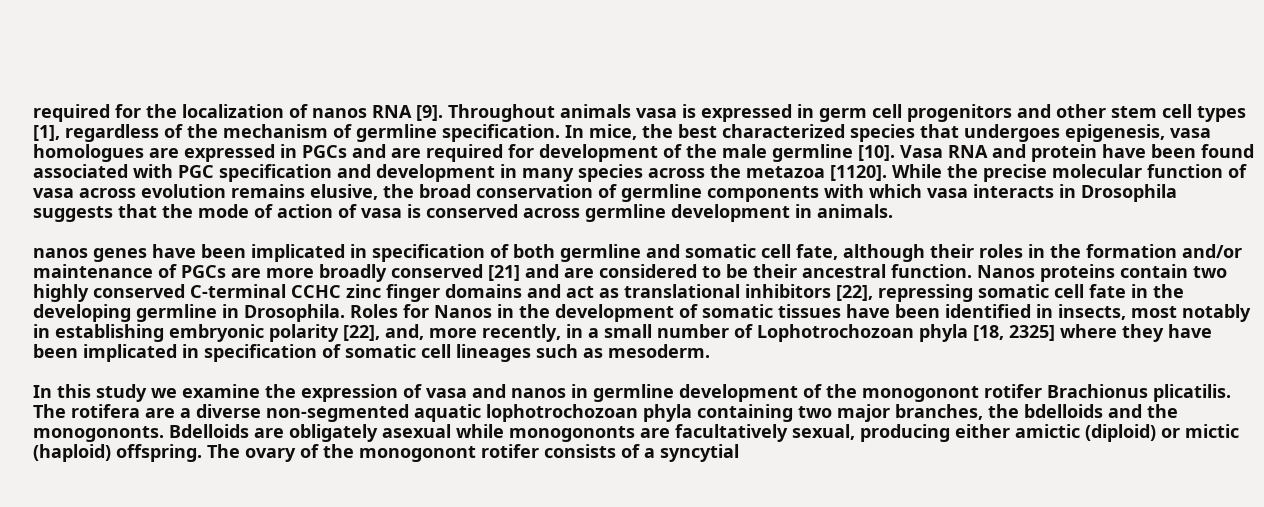required for the localization of nanos RNA [9]. Throughout animals vasa is expressed in germ cell progenitors and other stem cell types [1], regardless of the mechanism of germline specification. In mice, the best characterized species that undergoes epigenesis, vasa homologues are expressed in PGCs and are required for development of the male germline [10]. Vasa RNA and protein have been found associated with PGC specification and development in many species across the metazoa [1120]. While the precise molecular function of vasa across evolution remains elusive, the broad conservation of germline components with which vasa interacts in Drosophila suggests that the mode of action of vasa is conserved across germline development in animals.

nanos genes have been implicated in specification of both germline and somatic cell fate, although their roles in the formation and/or maintenance of PGCs are more broadly conserved [21] and are considered to be their ancestral function. Nanos proteins contain two highly conserved C-terminal CCHC zinc finger domains and act as translational inhibitors [22], repressing somatic cell fate in the developing germline in Drosophila. Roles for Nanos in the development of somatic tissues have been identified in insects, most notably in establishing embryonic polarity [22], and, more recently, in a small number of Lophotrochozoan phyla [18, 2325] where they have been implicated in specification of somatic cell lineages such as mesoderm.

In this study we examine the expression of vasa and nanos in germline development of the monogonont rotifer Brachionus plicatilis. The rotifera are a diverse non-segmented aquatic lophotrochozoan phyla containing two major branches, the bdelloids and the monogononts. Bdelloids are obligately asexual while monogononts are facultatively sexual, producing either amictic (diploid) or mictic (haploid) offspring. The ovary of the monogonont rotifer consists of a syncytial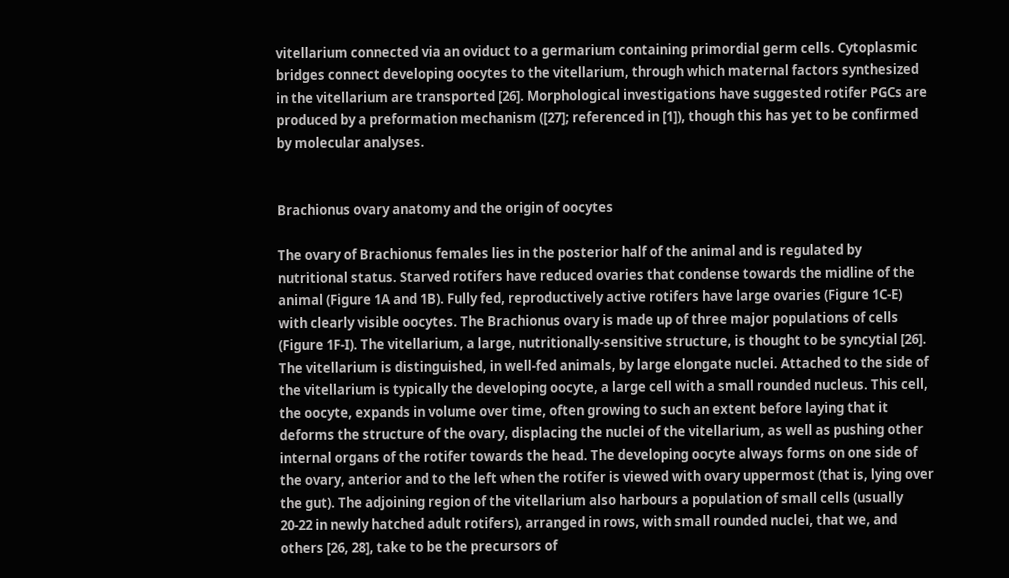vitellarium connected via an oviduct to a germarium containing primordial germ cells. Cytoplasmic bridges connect developing oocytes to the vitellarium, through which maternal factors synthesized in the vitellarium are transported [26]. Morphological investigations have suggested rotifer PGCs are produced by a preformation mechanism ([27]; referenced in [1]), though this has yet to be confirmed by molecular analyses.


Brachionus ovary anatomy and the origin of oocytes

The ovary of Brachionus females lies in the posterior half of the animal and is regulated by nutritional status. Starved rotifers have reduced ovaries that condense towards the midline of the animal (Figure 1A and 1B). Fully fed, reproductively active rotifers have large ovaries (Figure 1C-E) with clearly visible oocytes. The Brachionus ovary is made up of three major populations of cells (Figure 1F-I). The vitellarium, a large, nutritionally-sensitive structure, is thought to be syncytial [26]. The vitellarium is distinguished, in well-fed animals, by large elongate nuclei. Attached to the side of the vitellarium is typically the developing oocyte, a large cell with a small rounded nucleus. This cell, the oocyte, expands in volume over time, often growing to such an extent before laying that it deforms the structure of the ovary, displacing the nuclei of the vitellarium, as well as pushing other internal organs of the rotifer towards the head. The developing oocyte always forms on one side of the ovary, anterior and to the left when the rotifer is viewed with ovary uppermost (that is, lying over the gut). The adjoining region of the vitellarium also harbours a population of small cells (usually 20-22 in newly hatched adult rotifers), arranged in rows, with small rounded nuclei, that we, and others [26, 28], take to be the precursors of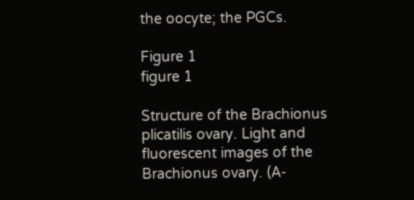the oocyte; the PGCs.

Figure 1
figure 1

Structure of the Brachionus plicatilis ovary. Light and fluorescent images of the Brachionus ovary. (A-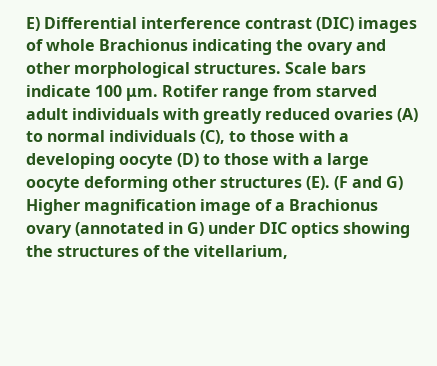E) Differential interference contrast (DIC) images of whole Brachionus indicating the ovary and other morphological structures. Scale bars indicate 100 μm. Rotifer range from starved adult individuals with greatly reduced ovaries (A) to normal individuals (C), to those with a developing oocyte (D) to those with a large oocyte deforming other structures (E). (F and G) Higher magnification image of a Brachionus ovary (annotated in G) under DIC optics showing the structures of the vitellarium,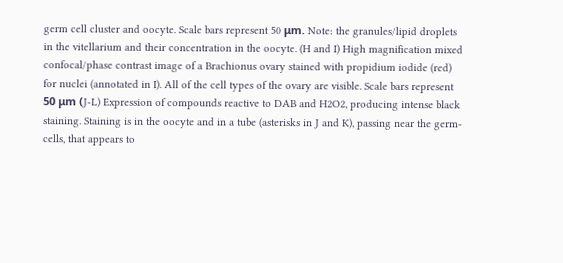germ cell cluster and oocyte. Scale bars represent 50 μm. Note: the granules/lipid droplets in the vitellarium and their concentration in the oocyte. (H and I) High magnification mixed confocal/phase contrast image of a Brachionus ovary stained with propidium iodide (red) for nuclei (annotated in I). All of the cell types of the ovary are visible. Scale bars represent 50 μm (J-L) Expression of compounds reactive to DAB and H2O2, producing intense black staining. Staining is in the oocyte and in a tube (asterisks in J and K), passing near the germ-cells, that appears to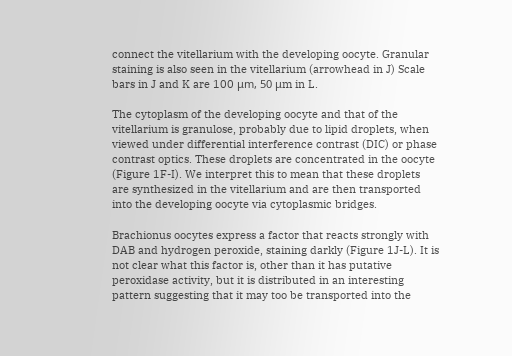connect the vitellarium with the developing oocyte. Granular staining is also seen in the vitellarium (arrowhead in J) Scale bars in J and K are 100 μm, 50 μm in L.

The cytoplasm of the developing oocyte and that of the vitellarium is granulose, probably due to lipid droplets, when viewed under differential interference contrast (DIC) or phase contrast optics. These droplets are concentrated in the oocyte (Figure 1F-I). We interpret this to mean that these droplets are synthesized in the vitellarium and are then transported into the developing oocyte via cytoplasmic bridges.

Brachionus oocytes express a factor that reacts strongly with DAB and hydrogen peroxide, staining darkly (Figure 1J-L). It is not clear what this factor is, other than it has putative peroxidase activity, but it is distributed in an interesting pattern suggesting that it may too be transported into the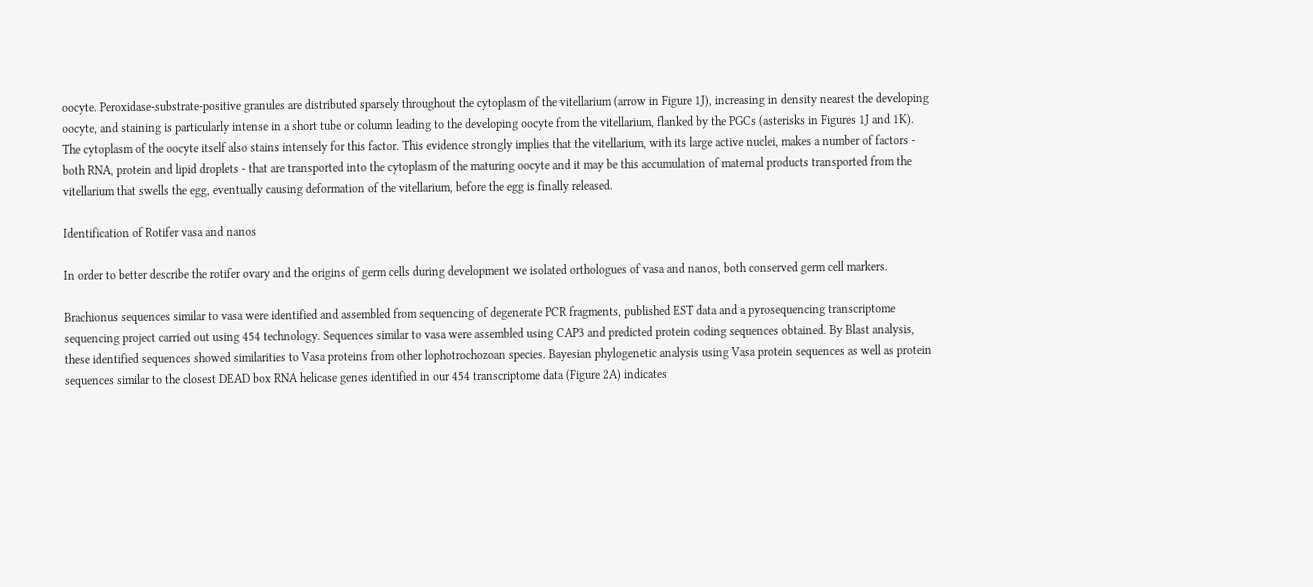oocyte. Peroxidase-substrate-positive granules are distributed sparsely throughout the cytoplasm of the vitellarium (arrow in Figure 1J), increasing in density nearest the developing oocyte, and staining is particularly intense in a short tube or column leading to the developing oocyte from the vitellarium, flanked by the PGCs (asterisks in Figures 1J and 1K). The cytoplasm of the oocyte itself also stains intensely for this factor. This evidence strongly implies that the vitellarium, with its large active nuclei, makes a number of factors - both RNA, protein and lipid droplets - that are transported into the cytoplasm of the maturing oocyte and it may be this accumulation of maternal products transported from the vitellarium that swells the egg, eventually causing deformation of the vitellarium, before the egg is finally released.

Identification of Rotifer vasa and nanos

In order to better describe the rotifer ovary and the origins of germ cells during development we isolated orthologues of vasa and nanos, both conserved germ cell markers.

Brachionus sequences similar to vasa were identified and assembled from sequencing of degenerate PCR fragments, published EST data and a pyrosequencing transcriptome sequencing project carried out using 454 technology. Sequences similar to vasa were assembled using CAP3 and predicted protein coding sequences obtained. By Blast analysis, these identified sequences showed similarities to Vasa proteins from other lophotrochozoan species. Bayesian phylogenetic analysis using Vasa protein sequences as well as protein sequences similar to the closest DEAD box RNA helicase genes identified in our 454 transcriptome data (Figure 2A) indicates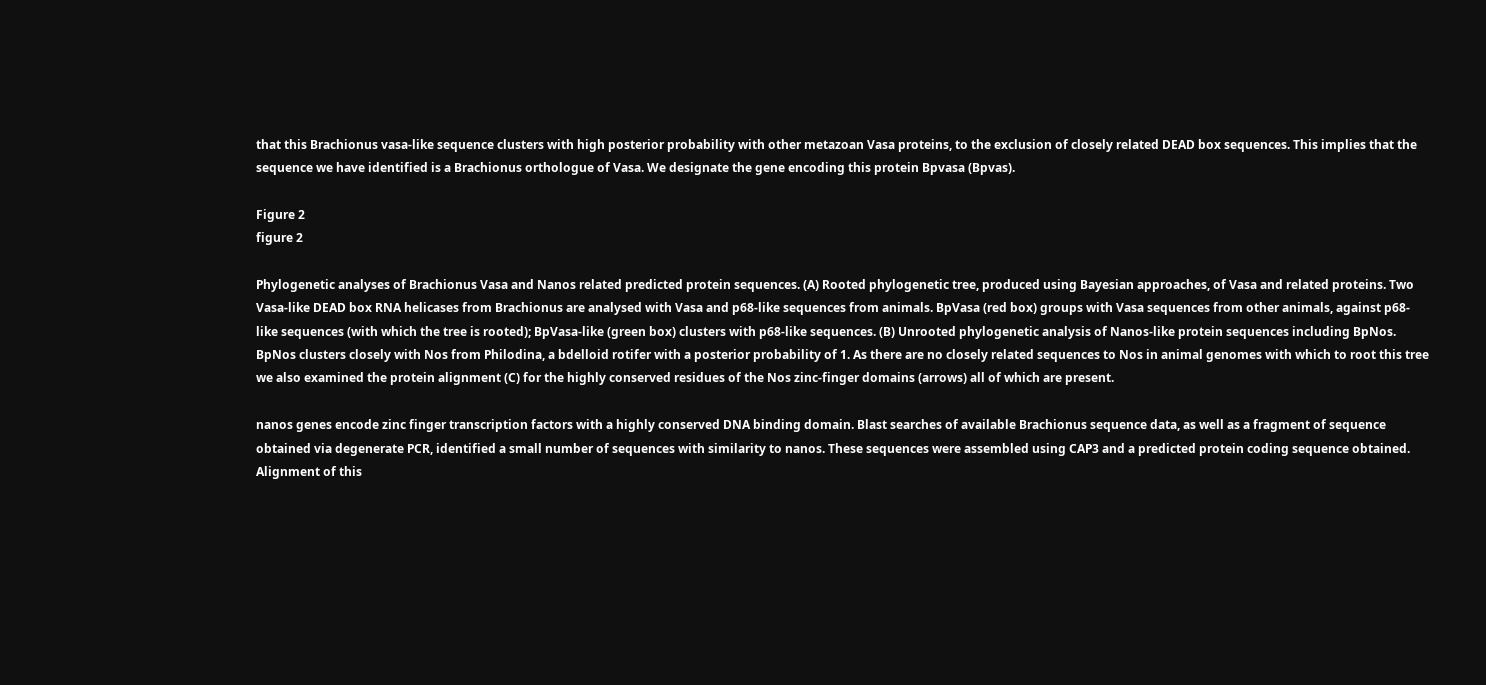that this Brachionus vasa-like sequence clusters with high posterior probability with other metazoan Vasa proteins, to the exclusion of closely related DEAD box sequences. This implies that the sequence we have identified is a Brachionus orthologue of Vasa. We designate the gene encoding this protein Bpvasa (Bpvas).

Figure 2
figure 2

Phylogenetic analyses of Brachionus Vasa and Nanos related predicted protein sequences. (A) Rooted phylogenetic tree, produced using Bayesian approaches, of Vasa and related proteins. Two Vasa-like DEAD box RNA helicases from Brachionus are analysed with Vasa and p68-like sequences from animals. BpVasa (red box) groups with Vasa sequences from other animals, against p68-like sequences (with which the tree is rooted); BpVasa-like (green box) clusters with p68-like sequences. (B) Unrooted phylogenetic analysis of Nanos-like protein sequences including BpNos. BpNos clusters closely with Nos from Philodina, a bdelloid rotifer with a posterior probability of 1. As there are no closely related sequences to Nos in animal genomes with which to root this tree we also examined the protein alignment (C) for the highly conserved residues of the Nos zinc-finger domains (arrows) all of which are present.

nanos genes encode zinc finger transcription factors with a highly conserved DNA binding domain. Blast searches of available Brachionus sequence data, as well as a fragment of sequence obtained via degenerate PCR, identified a small number of sequences with similarity to nanos. These sequences were assembled using CAP3 and a predicted protein coding sequence obtained. Alignment of this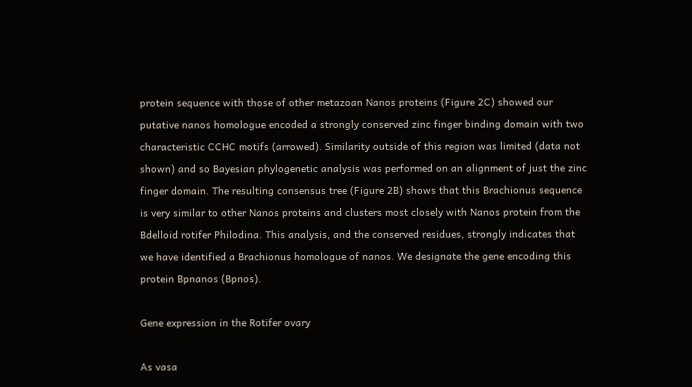protein sequence with those of other metazoan Nanos proteins (Figure 2C) showed our putative nanos homologue encoded a strongly conserved zinc finger binding domain with two characteristic CCHC motifs (arrowed). Similarity outside of this region was limited (data not shown) and so Bayesian phylogenetic analysis was performed on an alignment of just the zinc finger domain. The resulting consensus tree (Figure 2B) shows that this Brachionus sequence is very similar to other Nanos proteins and clusters most closely with Nanos protein from the Bdelloid rotifer Philodina. This analysis, and the conserved residues, strongly indicates that we have identified a Brachionus homologue of nanos. We designate the gene encoding this protein Bpnanos (Bpnos).

Gene expression in the Rotifer ovary

As vasa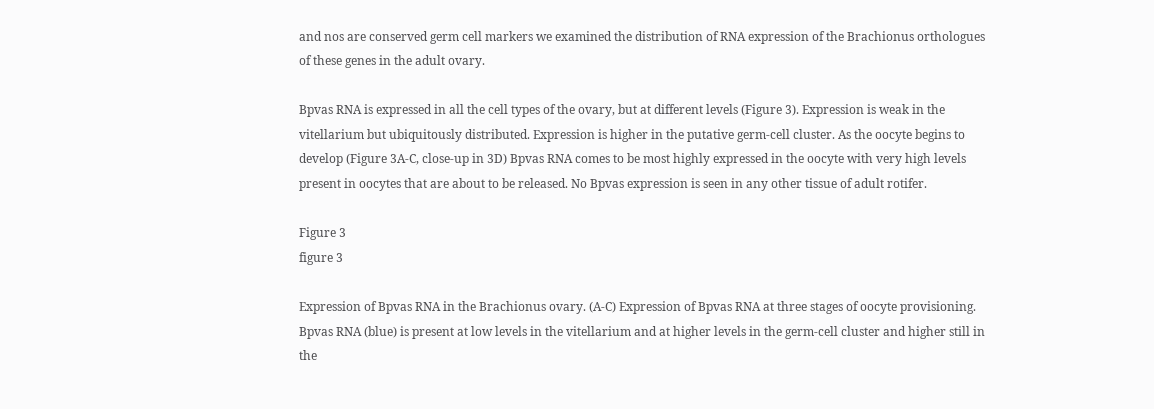and nos are conserved germ cell markers we examined the distribution of RNA expression of the Brachionus orthologues of these genes in the adult ovary.

Bpvas RNA is expressed in all the cell types of the ovary, but at different levels (Figure 3). Expression is weak in the vitellarium but ubiquitously distributed. Expression is higher in the putative germ-cell cluster. As the oocyte begins to develop (Figure 3A-C, close-up in 3D) Bpvas RNA comes to be most highly expressed in the oocyte with very high levels present in oocytes that are about to be released. No Bpvas expression is seen in any other tissue of adult rotifer.

Figure 3
figure 3

Expression of Bpvas RNA in the Brachionus ovary. (A-C) Expression of Bpvas RNA at three stages of oocyte provisioning. Bpvas RNA (blue) is present at low levels in the vitellarium and at higher levels in the germ-cell cluster and higher still in the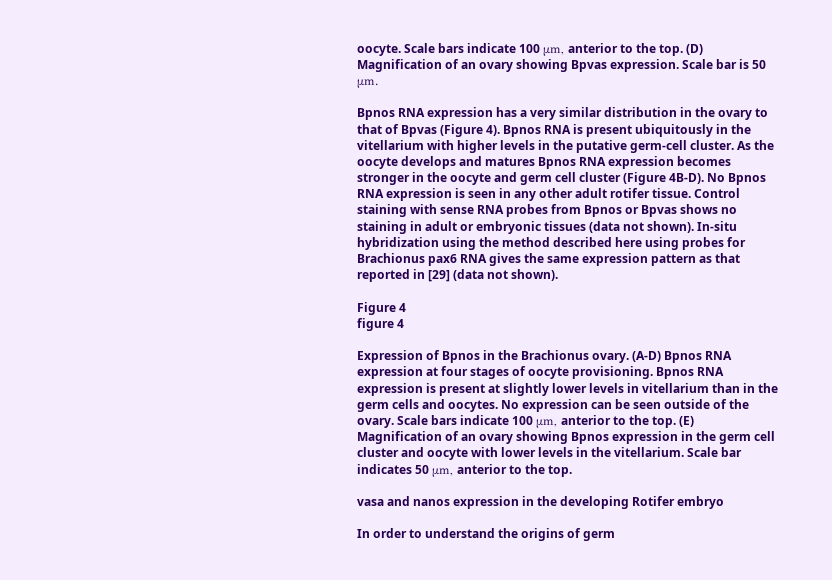oocyte. Scale bars indicate 100 μm, anterior to the top. (D) Magnification of an ovary showing Bpvas expression. Scale bar is 50 μm.

Bpnos RNA expression has a very similar distribution in the ovary to that of Bpvas (Figure 4). Bpnos RNA is present ubiquitously in the vitellarium with higher levels in the putative germ-cell cluster. As the oocyte develops and matures Bpnos RNA expression becomes stronger in the oocyte and germ cell cluster (Figure 4B-D). No Bpnos RNA expression is seen in any other adult rotifer tissue. Control staining with sense RNA probes from Bpnos or Bpvas shows no staining in adult or embryonic tissues (data not shown). In-situ hybridization using the method described here using probes for Brachionus pax6 RNA gives the same expression pattern as that reported in [29] (data not shown).

Figure 4
figure 4

Expression of Bpnos in the Brachionus ovary. (A-D) Bpnos RNA expression at four stages of oocyte provisioning. Bpnos RNA expression is present at slightly lower levels in vitellarium than in the germ cells and oocytes. No expression can be seen outside of the ovary. Scale bars indicate 100 μm, anterior to the top. (E) Magnification of an ovary showing Bpnos expression in the germ cell cluster and oocyte with lower levels in the vitellarium. Scale bar indicates 50 μm, anterior to the top.

vasa and nanos expression in the developing Rotifer embryo

In order to understand the origins of germ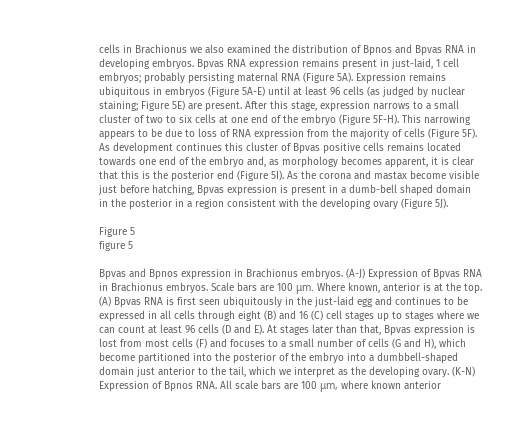cells in Brachionus we also examined the distribution of Bpnos and Bpvas RNA in developing embryos. Bpvas RNA expression remains present in just-laid, 1 cell embryos; probably persisting maternal RNA (Figure 5A). Expression remains ubiquitous in embryos (Figure 5A-E) until at least 96 cells (as judged by nuclear staining; Figure 5E) are present. After this stage, expression narrows to a small cluster of two to six cells at one end of the embryo (Figure 5F-H). This narrowing appears to be due to loss of RNA expression from the majority of cells (Figure 5F). As development continues this cluster of Bpvas positive cells remains located towards one end of the embryo and, as morphology becomes apparent, it is clear that this is the posterior end (Figure 5I). As the corona and mastax become visible just before hatching, Bpvas expression is present in a dumb-bell shaped domain in the posterior in a region consistent with the developing ovary (Figure 5J).

Figure 5
figure 5

Bpvas and Bpnos expression in Brachionus embryos. (A-J) Expression of Bpvas RNA in Brachionus embryos. Scale bars are 100 μm. Where known, anterior is at the top. (A) Bpvas RNA is first seen ubiquitously in the just-laid egg and continues to be expressed in all cells through eight (B) and 16 (C) cell stages up to stages where we can count at least 96 cells (D and E). At stages later than that, Bpvas expression is lost from most cells (F) and focuses to a small number of cells (G and H), which become partitioned into the posterior of the embryo into a dumbbell-shaped domain just anterior to the tail, which we interpret as the developing ovary. (K-N) Expression of Bpnos RNA. All scale bars are 100 μm, where known anterior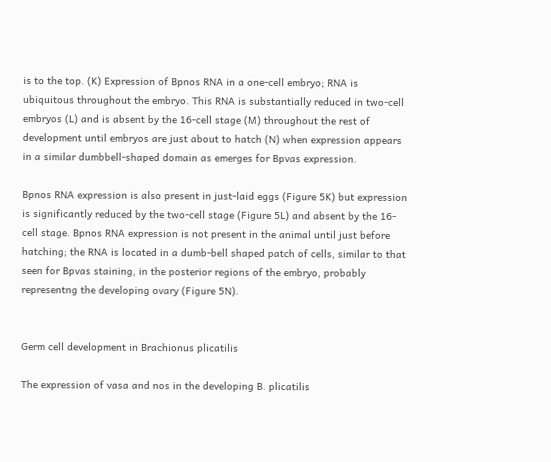is to the top. (K) Expression of Bpnos RNA in a one-cell embryo; RNA is ubiquitous throughout the embryo. This RNA is substantially reduced in two-cell embryos (L) and is absent by the 16-cell stage (M) throughout the rest of development until embryos are just about to hatch (N) when expression appears in a similar dumbbell-shaped domain as emerges for Bpvas expression.

Bpnos RNA expression is also present in just-laid eggs (Figure 5K) but expression is significantly reduced by the two-cell stage (Figure 5L) and absent by the 16-cell stage. Bpnos RNA expression is not present in the animal until just before hatching; the RNA is located in a dumb-bell shaped patch of cells, similar to that seen for Bpvas staining, in the posterior regions of the embryo, probably representng the developing ovary (Figure 5N).


Germ cell development in Brachionus plicatilis

The expression of vasa and nos in the developing B. plicatilis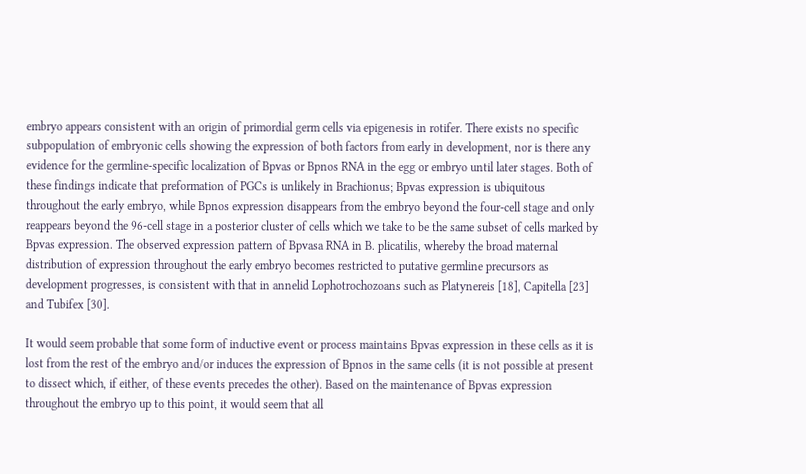embryo appears consistent with an origin of primordial germ cells via epigenesis in rotifer. There exists no specific subpopulation of embryonic cells showing the expression of both factors from early in development, nor is there any evidence for the germline-specific localization of Bpvas or Bpnos RNA in the egg or embryo until later stages. Both of these findings indicate that preformation of PGCs is unlikely in Brachionus; Bpvas expression is ubiquitous throughout the early embryo, while Bpnos expression disappears from the embryo beyond the four-cell stage and only reappears beyond the 96-cell stage in a posterior cluster of cells which we take to be the same subset of cells marked by Bpvas expression. The observed expression pattern of Bpvasa RNA in B. plicatilis, whereby the broad maternal distribution of expression throughout the early embryo becomes restricted to putative germline precursors as development progresses, is consistent with that in annelid Lophotrochozoans such as Platynereis [18], Capitella [23] and Tubifex [30].

It would seem probable that some form of inductive event or process maintains Bpvas expression in these cells as it is lost from the rest of the embryo and/or induces the expression of Bpnos in the same cells (it is not possible at present to dissect which, if either, of these events precedes the other). Based on the maintenance of Bpvas expression throughout the embryo up to this point, it would seem that all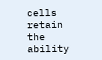cells retain the ability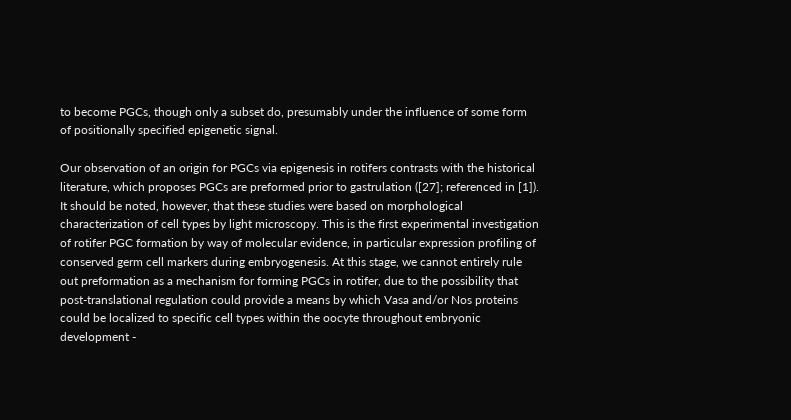to become PGCs, though only a subset do, presumably under the influence of some form of positionally specified epigenetic signal.

Our observation of an origin for PGCs via epigenesis in rotifers contrasts with the historical literature, which proposes PGCs are preformed prior to gastrulation ([27]; referenced in [1]). It should be noted, however, that these studies were based on morphological characterization of cell types by light microscopy. This is the first experimental investigation of rotifer PGC formation by way of molecular evidence, in particular expression profiling of conserved germ cell markers during embryogenesis. At this stage, we cannot entirely rule out preformation as a mechanism for forming PGCs in rotifer, due to the possibility that post-translational regulation could provide a means by which Vasa and/or Nos proteins could be localized to specific cell types within the oocyte throughout embryonic development -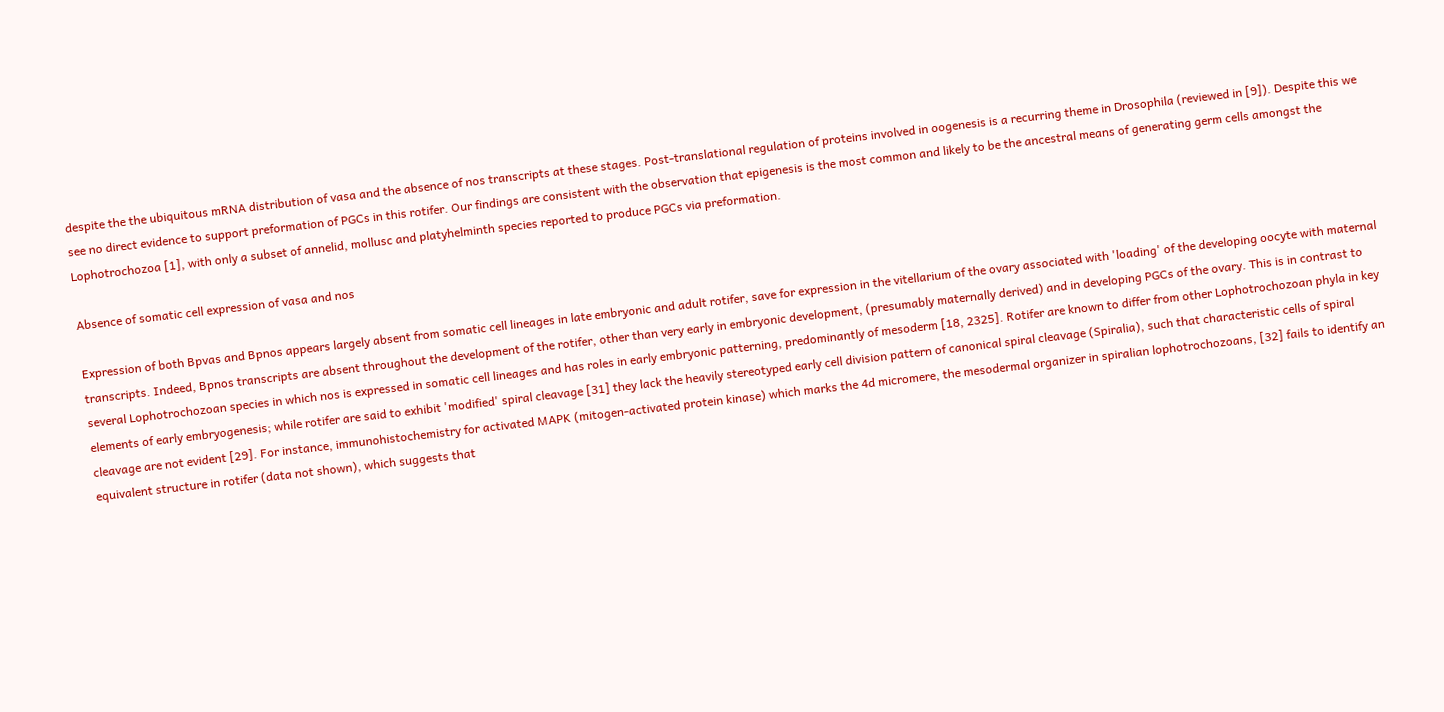despite the the ubiquitous mRNA distribution of vasa and the absence of nos transcripts at these stages. Post-translational regulation of proteins involved in oogenesis is a recurring theme in Drosophila (reviewed in [9]). Despite this we see no direct evidence to support preformation of PGCs in this rotifer. Our findings are consistent with the observation that epigenesis is the most common and likely to be the ancestral means of generating germ cells amongst the Lophotrochozoa [1], with only a subset of annelid, mollusc and platyhelminth species reported to produce PGCs via preformation.

Absence of somatic cell expression of vasa and nos

Expression of both Bpvas and Bpnos appears largely absent from somatic cell lineages in late embryonic and adult rotifer, save for expression in the vitellarium of the ovary associated with 'loading' of the developing oocyte with maternal transcripts. Indeed, Bpnos transcripts are absent throughout the development of the rotifer, other than very early in embryonic development, (presumably maternally derived) and in developing PGCs of the ovary. This is in contrast to several Lophotrochozoan species in which nos is expressed in somatic cell lineages and has roles in early embryonic patterning, predominantly of mesoderm [18, 2325]. Rotifer are known to differ from other Lophotrochozoan phyla in key elements of early embryogenesis; while rotifer are said to exhibit 'modified' spiral cleavage [31] they lack the heavily stereotyped early cell division pattern of canonical spiral cleavage (Spiralia), such that characteristic cells of spiral cleavage are not evident [29]. For instance, immunohistochemistry for activated MAPK (mitogen-activated protein kinase) which marks the 4d micromere, the mesodermal organizer in spiralian lophotrochozoans, [32] fails to identify an equivalent structure in rotifer (data not shown), which suggests that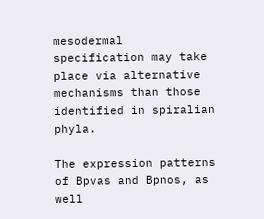mesodermal specification may take place via alternative mechanisms than those identified in spiralian phyla.

The expression patterns of Bpvas and Bpnos, as well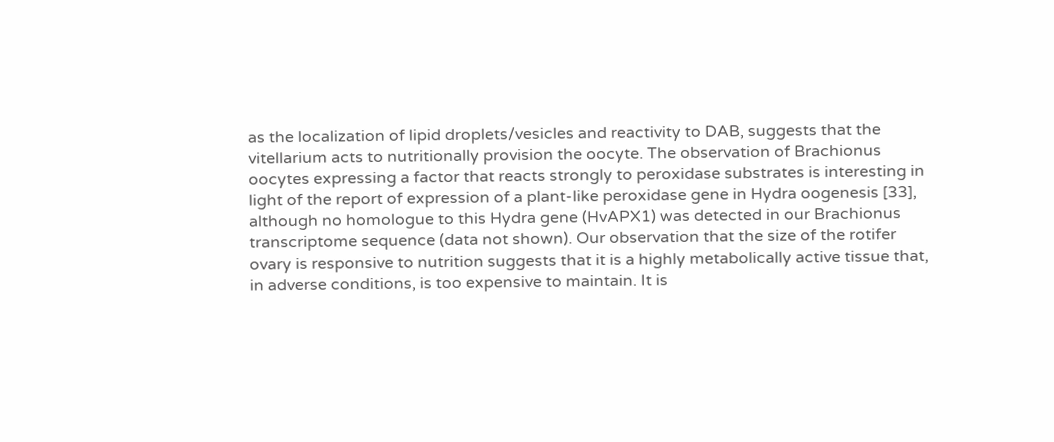as the localization of lipid droplets/vesicles and reactivity to DAB, suggests that the vitellarium acts to nutritionally provision the oocyte. The observation of Brachionus oocytes expressing a factor that reacts strongly to peroxidase substrates is interesting in light of the report of expression of a plant-like peroxidase gene in Hydra oogenesis [33], although no homologue to this Hydra gene (HvAPX1) was detected in our Brachionus transcriptome sequence (data not shown). Our observation that the size of the rotifer ovary is responsive to nutrition suggests that it is a highly metabolically active tissue that, in adverse conditions, is too expensive to maintain. It is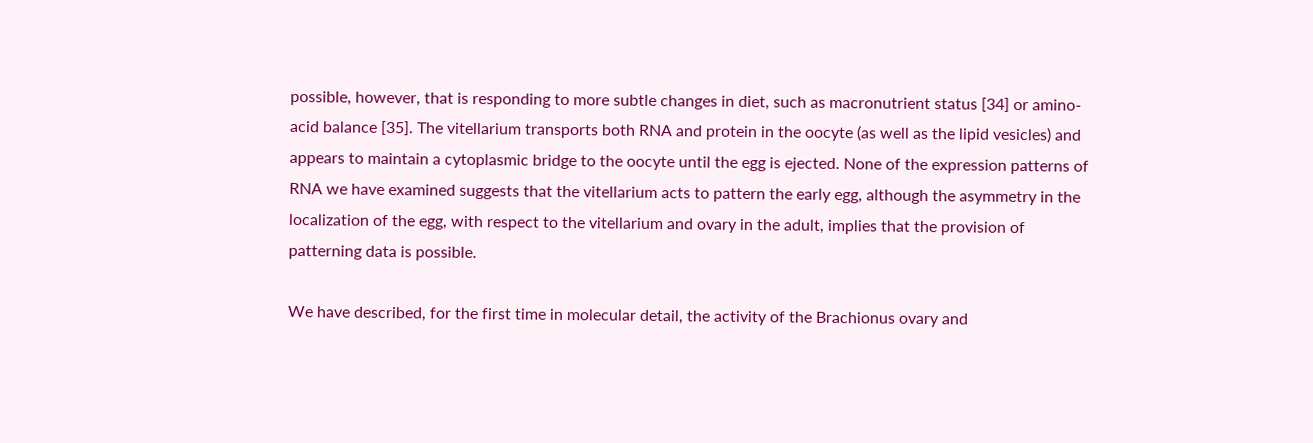possible, however, that is responding to more subtle changes in diet, such as macronutrient status [34] or amino-acid balance [35]. The vitellarium transports both RNA and protein in the oocyte (as well as the lipid vesicles) and appears to maintain a cytoplasmic bridge to the oocyte until the egg is ejected. None of the expression patterns of RNA we have examined suggests that the vitellarium acts to pattern the early egg, although the asymmetry in the localization of the egg, with respect to the vitellarium and ovary in the adult, implies that the provision of patterning data is possible.

We have described, for the first time in molecular detail, the activity of the Brachionus ovary and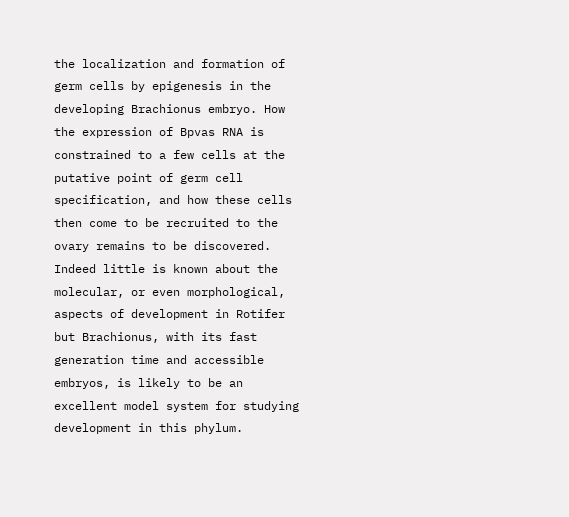the localization and formation of germ cells by epigenesis in the developing Brachionus embryo. How the expression of Bpvas RNA is constrained to a few cells at the putative point of germ cell specification, and how these cells then come to be recruited to the ovary remains to be discovered. Indeed little is known about the molecular, or even morphological, aspects of development in Rotifer but Brachionus, with its fast generation time and accessible embryos, is likely to be an excellent model system for studying development in this phylum.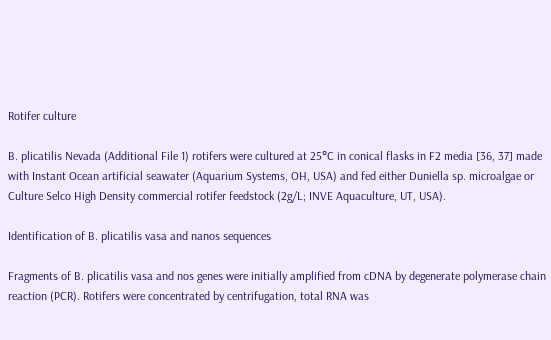Rotifer culture

B. plicatilis Nevada (Additional File 1) rotifers were cultured at 25°C in conical flasks in F2 media [36, 37] made with Instant Ocean artificial seawater (Aquarium Systems, OH, USA) and fed either Duniella sp. microalgae or Culture Selco High Density commercial rotifer feedstock (2g/L; INVE Aquaculture, UT, USA).

Identification of B. plicatilis vasa and nanos sequences

Fragments of B. plicatilis vasa and nos genes were initially amplified from cDNA by degenerate polymerase chain reaction (PCR). Rotifers were concentrated by centrifugation, total RNA was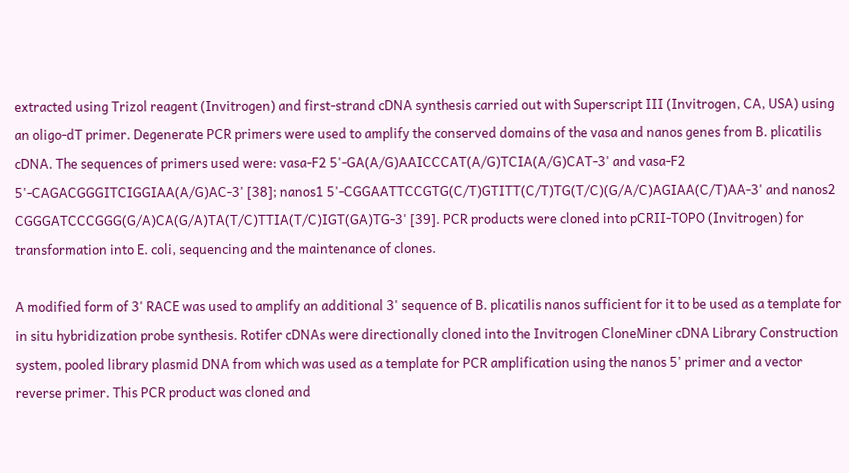extracted using Trizol reagent (Invitrogen) and first-strand cDNA synthesis carried out with Superscript III (Invitrogen, CA, USA) using an oligo-dT primer. Degenerate PCR primers were used to amplify the conserved domains of the vasa and nanos genes from B. plicatilis cDNA. The sequences of primers used were: vasa-F2 5'-GA(A/G)AAICCCAT(A/G)TCIA(A/G)CAT-3' and vasa-F2 5'-CAGACGGGITCIGGIAA(A/G)AC-3' [38]; nanos1 5'-CGGAATTCCGTG(C/T)GTITT(C/T)TG(T/C)(G/A/C)AGIAA(C/T)AA-3' and nanos2 CGGGATCCCGGG(G/A)CA(G/A)TA(T/C)TTIA(T/C)IGT(GA)TG-3' [39]. PCR products were cloned into pCRII-TOPO (Invitrogen) for transformation into E. coli, sequencing and the maintenance of clones.

A modified form of 3' RACE was used to amplify an additional 3' sequence of B. plicatilis nanos sufficient for it to be used as a template for in situ hybridization probe synthesis. Rotifer cDNAs were directionally cloned into the Invitrogen CloneMiner cDNA Library Construction system, pooled library plasmid DNA from which was used as a template for PCR amplification using the nanos 5' primer and a vector reverse primer. This PCR product was cloned and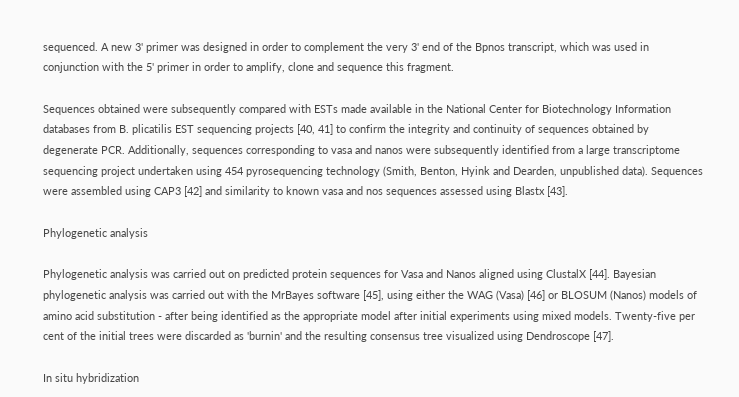sequenced. A new 3' primer was designed in order to complement the very 3' end of the Bpnos transcript, which was used in conjunction with the 5' primer in order to amplify, clone and sequence this fragment.

Sequences obtained were subsequently compared with ESTs made available in the National Center for Biotechnology Information databases from B. plicatilis EST sequencing projects [40, 41] to confirm the integrity and continuity of sequences obtained by degenerate PCR. Additionally, sequences corresponding to vasa and nanos were subsequently identified from a large transcriptome sequencing project undertaken using 454 pyrosequencing technology (Smith, Benton, Hyink and Dearden, unpublished data). Sequences were assembled using CAP3 [42] and similarity to known vasa and nos sequences assessed using Blastx [43].

Phylogenetic analysis

Phylogenetic analysis was carried out on predicted protein sequences for Vasa and Nanos aligned using ClustalX [44]. Bayesian phylogenetic analysis was carried out with the MrBayes software [45], using either the WAG (Vasa) [46] or BLOSUM (Nanos) models of amino acid substitution - after being identified as the appropriate model after initial experiments using mixed models. Twenty-five per cent of the initial trees were discarded as 'burnin' and the resulting consensus tree visualized using Dendroscope [47].

In situ hybridization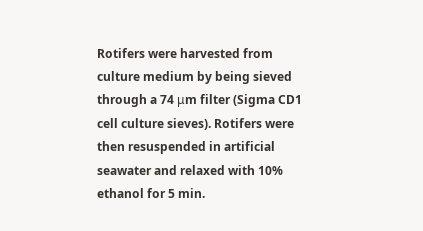Rotifers were harvested from culture medium by being sieved through a 74 μm filter (Sigma CD1 cell culture sieves). Rotifers were then resuspended in artificial seawater and relaxed with 10% ethanol for 5 min.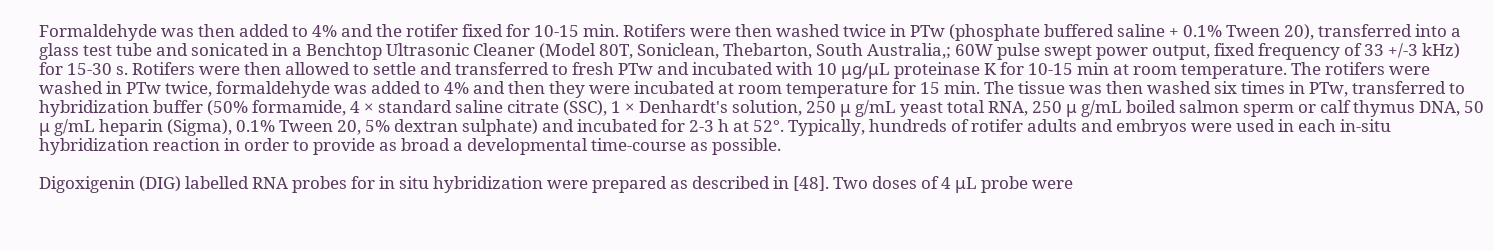Formaldehyde was then added to 4% and the rotifer fixed for 10-15 min. Rotifers were then washed twice in PTw (phosphate buffered saline + 0.1% Tween 20), transferred into a glass test tube and sonicated in a Benchtop Ultrasonic Cleaner (Model 80T, Soniclean, Thebarton, South Australia,; 60W pulse swept power output, fixed frequency of 33 +/-3 kHz) for 15-30 s. Rotifers were then allowed to settle and transferred to fresh PTw and incubated with 10 μg/μL proteinase K for 10-15 min at room temperature. The rotifers were washed in PTw twice, formaldehyde was added to 4% and then they were incubated at room temperature for 15 min. The tissue was then washed six times in PTw, transferred to hybridization buffer (50% formamide, 4 × standard saline citrate (SSC), 1 × Denhardt's solution, 250 μ g/mL yeast total RNA, 250 μ g/mL boiled salmon sperm or calf thymus DNA, 50 μ g/mL heparin (Sigma), 0.1% Tween 20, 5% dextran sulphate) and incubated for 2-3 h at 52°. Typically, hundreds of rotifer adults and embryos were used in each in-situ hybridization reaction in order to provide as broad a developmental time-course as possible.

Digoxigenin (DIG) labelled RNA probes for in situ hybridization were prepared as described in [48]. Two doses of 4 μL probe were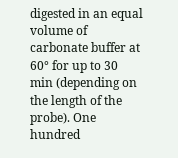digested in an equal volume of carbonate buffer at 60° for up to 30 min (depending on the length of the probe). One hundred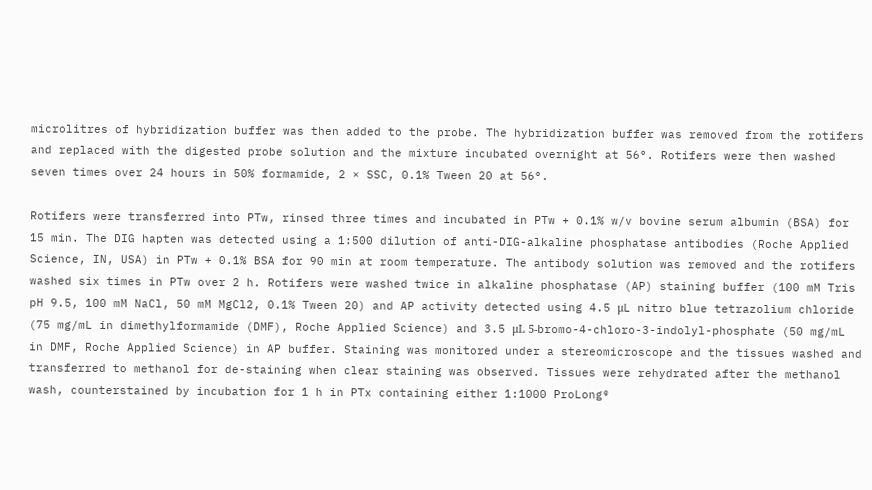microlitres of hybridization buffer was then added to the probe. The hybridization buffer was removed from the rotifers and replaced with the digested probe solution and the mixture incubated overnight at 56°. Rotifers were then washed seven times over 24 hours in 50% formamide, 2 × SSC, 0.1% Tween 20 at 56°.

Rotifers were transferred into PTw, rinsed three times and incubated in PTw + 0.1% w/v bovine serum albumin (BSA) for 15 min. The DIG hapten was detected using a 1:500 dilution of anti-DIG-alkaline phosphatase antibodies (Roche Applied Science, IN, USA) in PTw + 0.1% BSA for 90 min at room temperature. The antibody solution was removed and the rotifers washed six times in PTw over 2 h. Rotifers were washed twice in alkaline phosphatase (AP) staining buffer (100 mM Tris pH 9.5, 100 mM NaCl, 50 mM MgCl2, 0.1% Tween 20) and AP activity detected using 4.5 μL nitro blue tetrazolium chloride (75 mg/mL in dimethylformamide (DMF), Roche Applied Science) and 3.5 μL 5-bromo-4-chloro-3-indolyl-phosphate (50 mg/mL in DMF, Roche Applied Science) in AP buffer. Staining was monitored under a stereomicroscope and the tissues washed and transferred to methanol for de-staining when clear staining was observed. Tissues were rehydrated after the methanol wash, counterstained by incubation for 1 h in PTx containing either 1:1000 ProLong®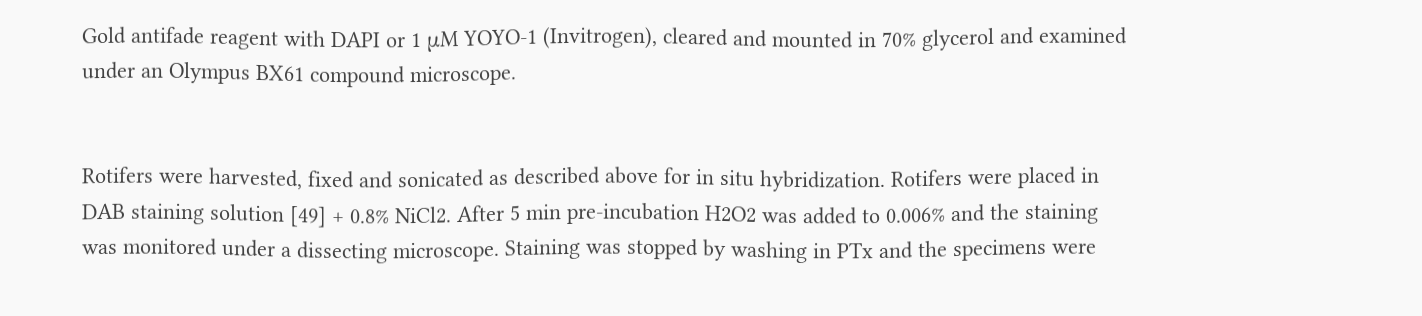Gold antifade reagent with DAPI or 1 μM YOYO-1 (Invitrogen), cleared and mounted in 70% glycerol and examined under an Olympus BX61 compound microscope.


Rotifers were harvested, fixed and sonicated as described above for in situ hybridization. Rotifers were placed in DAB staining solution [49] + 0.8% NiCl2. After 5 min pre-incubation H2O2 was added to 0.006% and the staining was monitored under a dissecting microscope. Staining was stopped by washing in PTx and the specimens were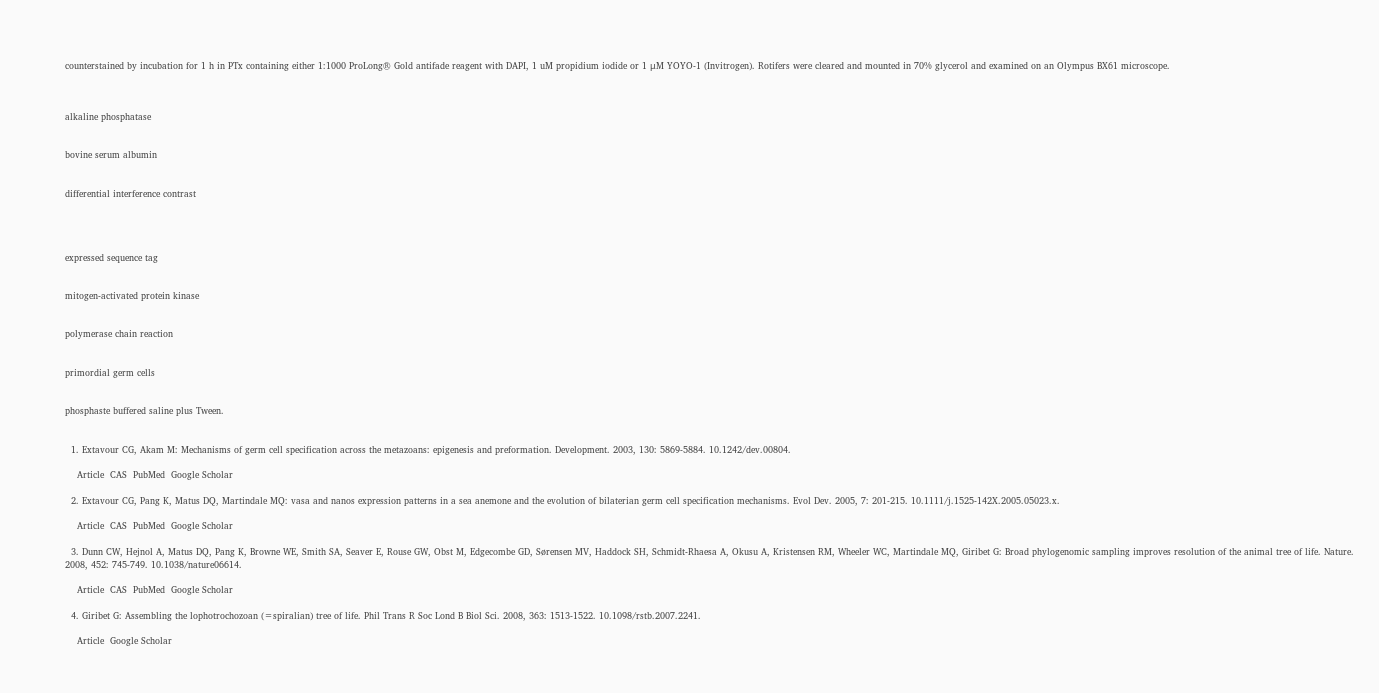counterstained by incubation for 1 h in PTx containing either 1:1000 ProLong® Gold antifade reagent with DAPI, 1 uM propidium iodide or 1 μM YOYO-1 (Invitrogen). Rotifers were cleared and mounted in 70% glycerol and examined on an Olympus BX61 microscope.



alkaline phosphatase


bovine serum albumin


differential interference contrast




expressed sequence tag


mitogen-activated protein kinase


polymerase chain reaction


primordial germ cells


phosphaste buffered saline plus Tween.


  1. Extavour CG, Akam M: Mechanisms of germ cell specification across the metazoans: epigenesis and preformation. Development. 2003, 130: 5869-5884. 10.1242/dev.00804.

    Article  CAS  PubMed  Google Scholar

  2. Extavour CG, Pang K, Matus DQ, Martindale MQ: vasa and nanos expression patterns in a sea anemone and the evolution of bilaterian germ cell specification mechanisms. Evol Dev. 2005, 7: 201-215. 10.1111/j.1525-142X.2005.05023.x.

    Article  CAS  PubMed  Google Scholar

  3. Dunn CW, Hejnol A, Matus DQ, Pang K, Browne WE, Smith SA, Seaver E, Rouse GW, Obst M, Edgecombe GD, Sørensen MV, Haddock SH, Schmidt-Rhaesa A, Okusu A, Kristensen RM, Wheeler WC, Martindale MQ, Giribet G: Broad phylogenomic sampling improves resolution of the animal tree of life. Nature. 2008, 452: 745-749. 10.1038/nature06614.

    Article  CAS  PubMed  Google Scholar

  4. Giribet G: Assembling the lophotrochozoan (=spiralian) tree of life. Phil Trans R Soc Lond B Biol Sci. 2008, 363: 1513-1522. 10.1098/rstb.2007.2241.

    Article  Google Scholar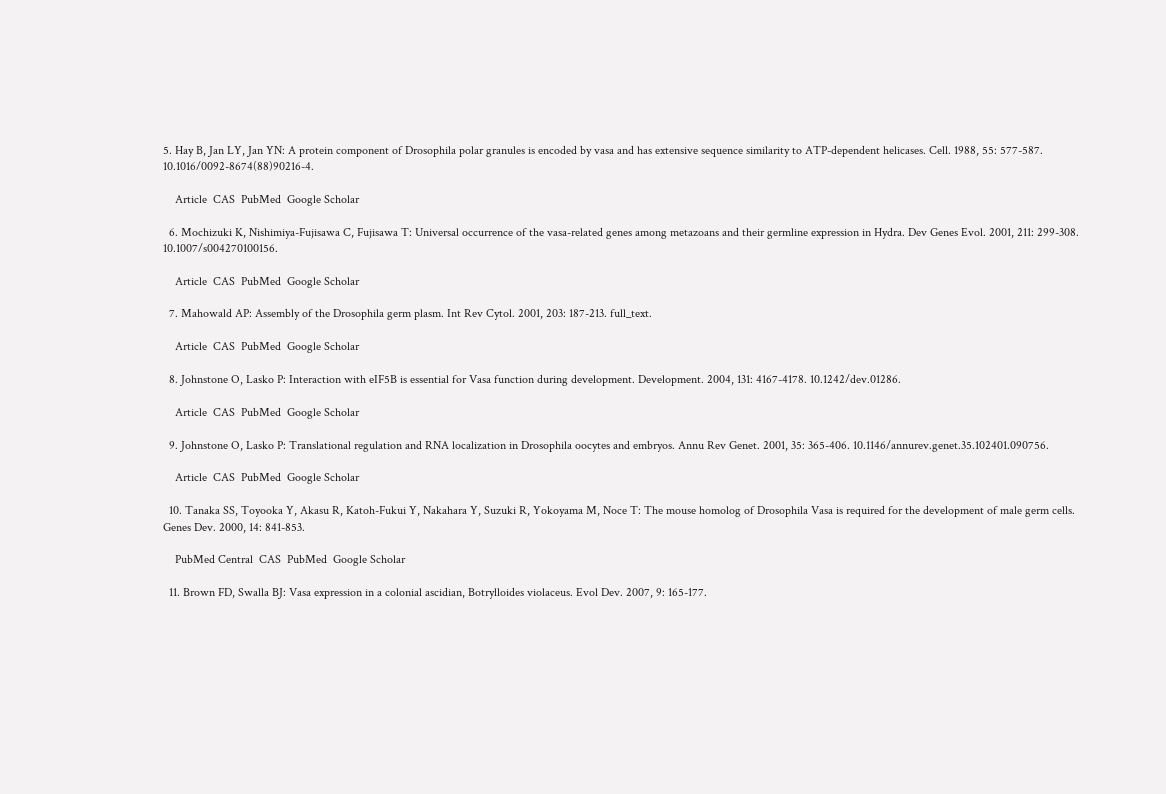5. Hay B, Jan LY, Jan YN: A protein component of Drosophila polar granules is encoded by vasa and has extensive sequence similarity to ATP-dependent helicases. Cell. 1988, 55: 577-587. 10.1016/0092-8674(88)90216-4.

    Article  CAS  PubMed  Google Scholar

  6. Mochizuki K, Nishimiya-Fujisawa C, Fujisawa T: Universal occurrence of the vasa-related genes among metazoans and their germline expression in Hydra. Dev Genes Evol. 2001, 211: 299-308. 10.1007/s004270100156.

    Article  CAS  PubMed  Google Scholar

  7. Mahowald AP: Assembly of the Drosophila germ plasm. Int Rev Cytol. 2001, 203: 187-213. full_text.

    Article  CAS  PubMed  Google Scholar

  8. Johnstone O, Lasko P: Interaction with eIF5B is essential for Vasa function during development. Development. 2004, 131: 4167-4178. 10.1242/dev.01286.

    Article  CAS  PubMed  Google Scholar

  9. Johnstone O, Lasko P: Translational regulation and RNA localization in Drosophila oocytes and embryos. Annu Rev Genet. 2001, 35: 365-406. 10.1146/annurev.genet.35.102401.090756.

    Article  CAS  PubMed  Google Scholar

  10. Tanaka SS, Toyooka Y, Akasu R, Katoh-Fukui Y, Nakahara Y, Suzuki R, Yokoyama M, Noce T: The mouse homolog of Drosophila Vasa is required for the development of male germ cells. Genes Dev. 2000, 14: 841-853.

    PubMed Central  CAS  PubMed  Google Scholar

  11. Brown FD, Swalla BJ: Vasa expression in a colonial ascidian, Botrylloides violaceus. Evol Dev. 2007, 9: 165-177.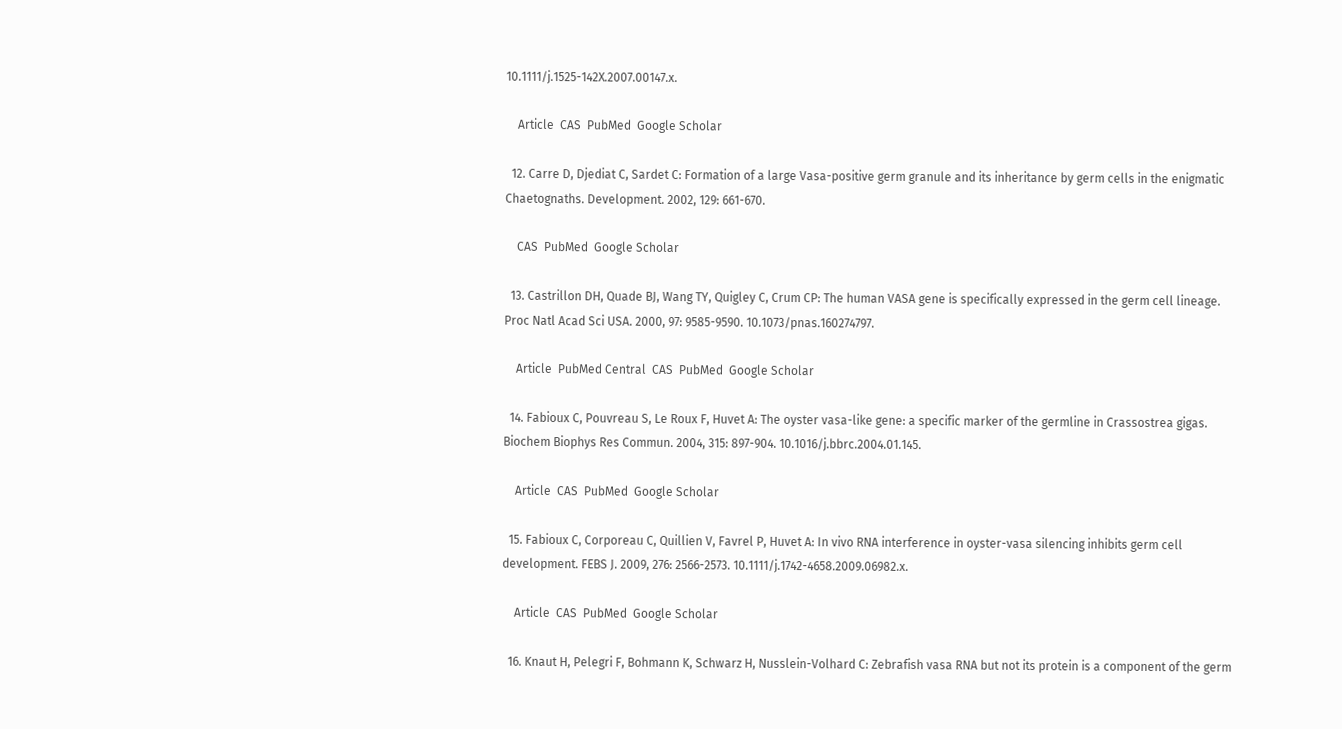10.1111/j.1525-142X.2007.00147.x.

    Article  CAS  PubMed  Google Scholar

  12. Carre D, Djediat C, Sardet C: Formation of a large Vasa-positive germ granule and its inheritance by germ cells in the enigmatic Chaetognaths. Development. 2002, 129: 661-670.

    CAS  PubMed  Google Scholar

  13. Castrillon DH, Quade BJ, Wang TY, Quigley C, Crum CP: The human VASA gene is specifically expressed in the germ cell lineage. Proc Natl Acad Sci USA. 2000, 97: 9585-9590. 10.1073/pnas.160274797.

    Article  PubMed Central  CAS  PubMed  Google Scholar

  14. Fabioux C, Pouvreau S, Le Roux F, Huvet A: The oyster vasa-like gene: a specific marker of the germline in Crassostrea gigas. Biochem Biophys Res Commun. 2004, 315: 897-904. 10.1016/j.bbrc.2004.01.145.

    Article  CAS  PubMed  Google Scholar

  15. Fabioux C, Corporeau C, Quillien V, Favrel P, Huvet A: In vivo RNA interference in oyster-vasa silencing inhibits germ cell development. FEBS J. 2009, 276: 2566-2573. 10.1111/j.1742-4658.2009.06982.x.

    Article  CAS  PubMed  Google Scholar

  16. Knaut H, Pelegri F, Bohmann K, Schwarz H, Nusslein-Volhard C: Zebrafish vasa RNA but not its protein is a component of the germ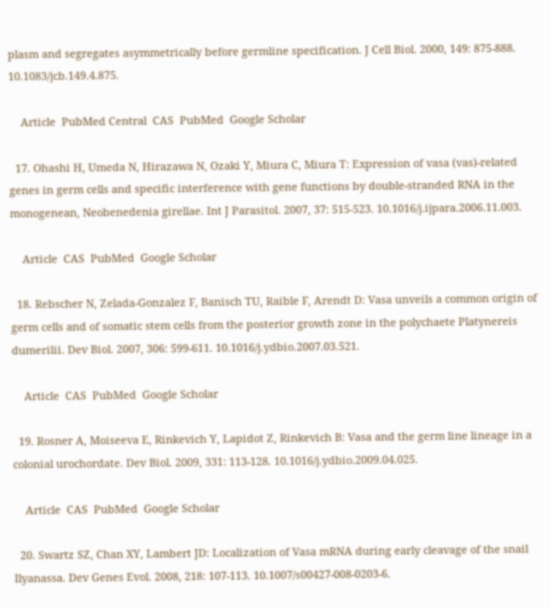plasm and segregates asymmetrically before germline specification. J Cell Biol. 2000, 149: 875-888. 10.1083/jcb.149.4.875.

    Article  PubMed Central  CAS  PubMed  Google Scholar

  17. Ohashi H, Umeda N, Hirazawa N, Ozaki Y, Miura C, Miura T: Expression of vasa (vas)-related genes in germ cells and specific interference with gene functions by double-stranded RNA in the monogenean, Neobenedenia girellae. Int J Parasitol. 2007, 37: 515-523. 10.1016/j.ijpara.2006.11.003.

    Article  CAS  PubMed  Google Scholar

  18. Rebscher N, Zelada-Gonzalez F, Banisch TU, Raible F, Arendt D: Vasa unveils a common origin of germ cells and of somatic stem cells from the posterior growth zone in the polychaete Platynereis dumerilii. Dev Biol. 2007, 306: 599-611. 10.1016/j.ydbio.2007.03.521.

    Article  CAS  PubMed  Google Scholar

  19. Rosner A, Moiseeva E, Rinkevich Y, Lapidot Z, Rinkevich B: Vasa and the germ line lineage in a colonial urochordate. Dev Biol. 2009, 331: 113-128. 10.1016/j.ydbio.2009.04.025.

    Article  CAS  PubMed  Google Scholar

  20. Swartz SZ, Chan XY, Lambert JD: Localization of Vasa mRNA during early cleavage of the snail Ilyanassa. Dev Genes Evol. 2008, 218: 107-113. 10.1007/s00427-008-0203-6.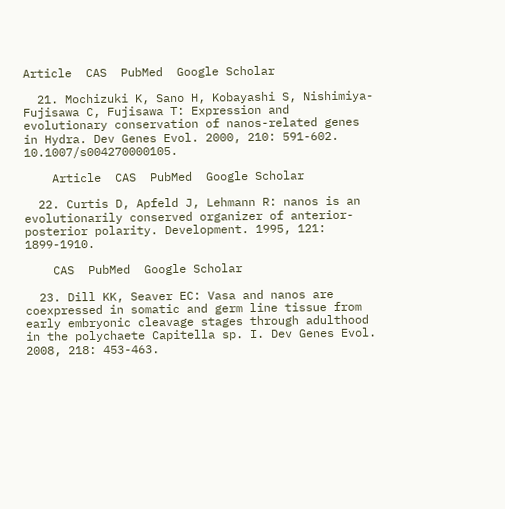Article  CAS  PubMed  Google Scholar

  21. Mochizuki K, Sano H, Kobayashi S, Nishimiya-Fujisawa C, Fujisawa T: Expression and evolutionary conservation of nanos-related genes in Hydra. Dev Genes Evol. 2000, 210: 591-602. 10.1007/s004270000105.

    Article  CAS  PubMed  Google Scholar

  22. Curtis D, Apfeld J, Lehmann R: nanos is an evolutionarily conserved organizer of anterior-posterior polarity. Development. 1995, 121: 1899-1910.

    CAS  PubMed  Google Scholar

  23. Dill KK, Seaver EC: Vasa and nanos are coexpressed in somatic and germ line tissue from early embryonic cleavage stages through adulthood in the polychaete Capitella sp. I. Dev Genes Evol. 2008, 218: 453-463.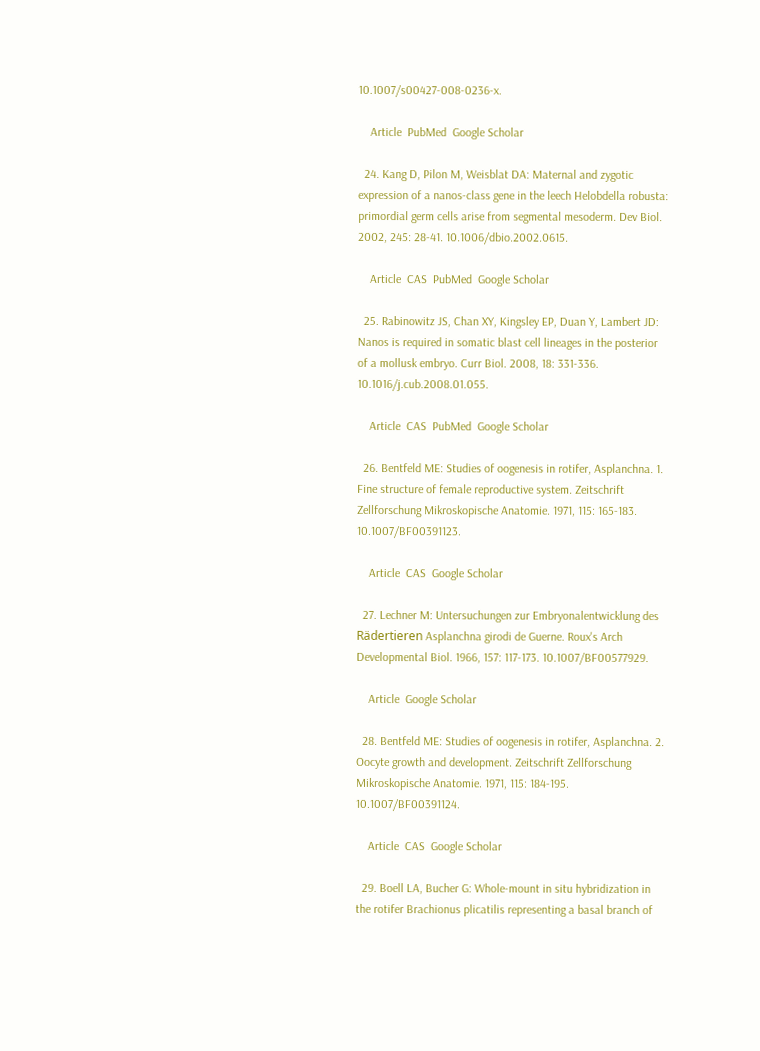10.1007/s00427-008-0236-x.

    Article  PubMed  Google Scholar

  24. Kang D, Pilon M, Weisblat DA: Maternal and zygotic expression of a nanos-class gene in the leech Helobdella robusta: primordial germ cells arise from segmental mesoderm. Dev Biol. 2002, 245: 28-41. 10.1006/dbio.2002.0615.

    Article  CAS  PubMed  Google Scholar

  25. Rabinowitz JS, Chan XY, Kingsley EP, Duan Y, Lambert JD: Nanos is required in somatic blast cell lineages in the posterior of a mollusk embryo. Curr Biol. 2008, 18: 331-336. 10.1016/j.cub.2008.01.055.

    Article  CAS  PubMed  Google Scholar

  26. Bentfeld ME: Studies of oogenesis in rotifer, Asplanchna. 1. Fine structure of female reproductive system. Zeitschrift Zellforschung Mikroskopische Anatomie. 1971, 115: 165-183. 10.1007/BF00391123.

    Article  CAS  Google Scholar

  27. Lechner M: Untersuchungen zur Embryonalentwicklung des Rädertieren Asplanchna girodi de Guerne. Roux's Arch Developmental Biol. 1966, 157: 117-173. 10.1007/BF00577929.

    Article  Google Scholar

  28. Bentfeld ME: Studies of oogenesis in rotifer, Asplanchna. 2. Oocyte growth and development. Zeitschrift Zellforschung Mikroskopische Anatomie. 1971, 115: 184-195. 10.1007/BF00391124.

    Article  CAS  Google Scholar

  29. Boell LA, Bucher G: Whole-mount in situ hybridization in the rotifer Brachionus plicatilis representing a basal branch of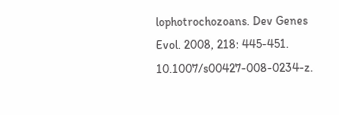lophotrochozoans. Dev Genes Evol. 2008, 218: 445-451. 10.1007/s00427-008-0234-z.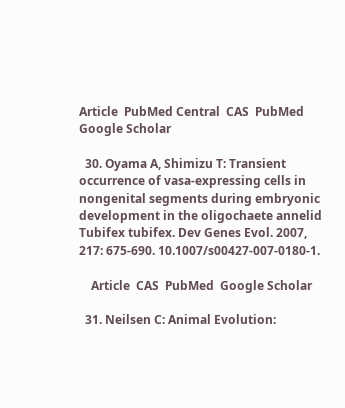Article  PubMed Central  CAS  PubMed  Google Scholar

  30. Oyama A, Shimizu T: Transient occurrence of vasa-expressing cells in nongenital segments during embryonic development in the oligochaete annelid Tubifex tubifex. Dev Genes Evol. 2007, 217: 675-690. 10.1007/s00427-007-0180-1.

    Article  CAS  PubMed  Google Scholar

  31. Neilsen C: Animal Evolution: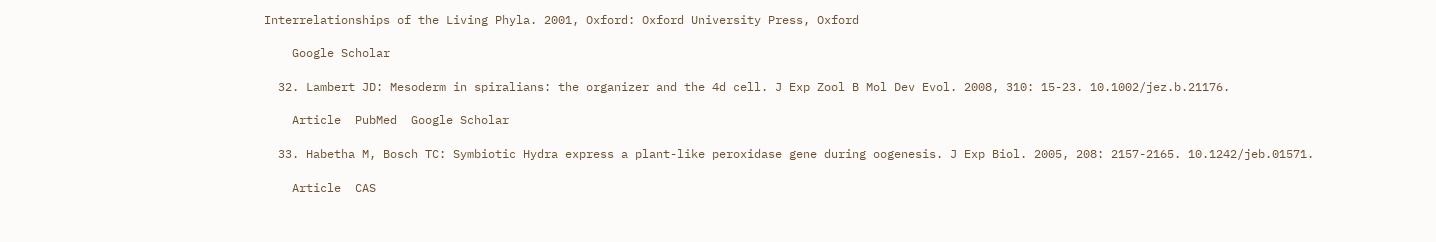Interrelationships of the Living Phyla. 2001, Oxford: Oxford University Press, Oxford

    Google Scholar

  32. Lambert JD: Mesoderm in spiralians: the organizer and the 4d cell. J Exp Zool B Mol Dev Evol. 2008, 310: 15-23. 10.1002/jez.b.21176.

    Article  PubMed  Google Scholar

  33. Habetha M, Bosch TC: Symbiotic Hydra express a plant-like peroxidase gene during oogenesis. J Exp Biol. 2005, 208: 2157-2165. 10.1242/jeb.01571.

    Article  CAS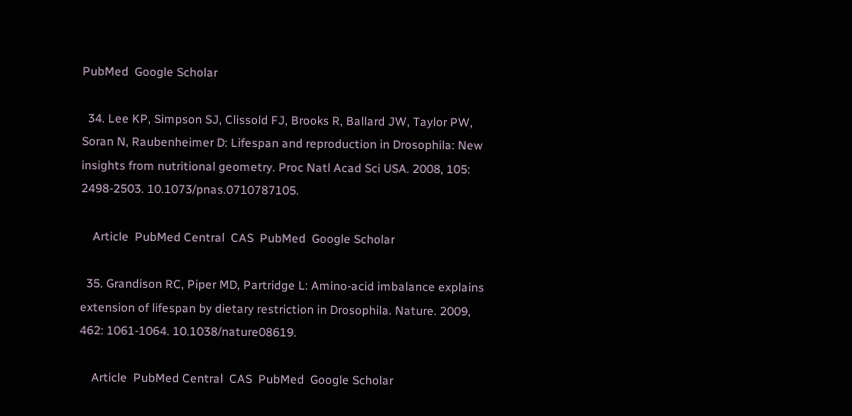PubMed  Google Scholar

  34. Lee KP, Simpson SJ, Clissold FJ, Brooks R, Ballard JW, Taylor PW, Soran N, Raubenheimer D: Lifespan and reproduction in Drosophila: New insights from nutritional geometry. Proc Natl Acad Sci USA. 2008, 105: 2498-2503. 10.1073/pnas.0710787105.

    Article  PubMed Central  CAS  PubMed  Google Scholar

  35. Grandison RC, Piper MD, Partridge L: Amino-acid imbalance explains extension of lifespan by dietary restriction in Drosophila. Nature. 2009, 462: 1061-1064. 10.1038/nature08619.

    Article  PubMed Central  CAS  PubMed  Google Scholar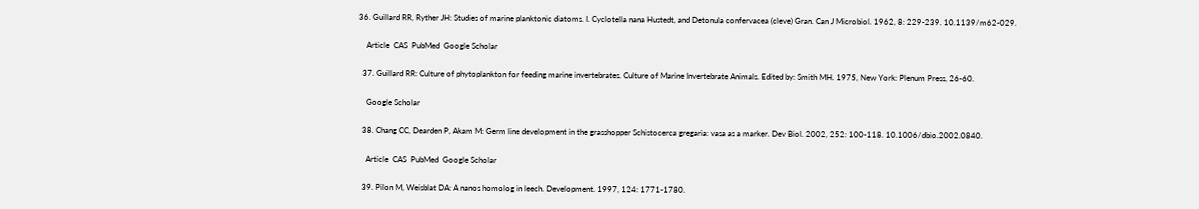36. Guillard RR, Ryther JH: Studies of marine planktonic diatoms. I. Cyclotella nana Hustedt, and Detonula confervacea (cleve) Gran. Can J Microbiol. 1962, 8: 229-239. 10.1139/m62-029.

    Article  CAS  PubMed  Google Scholar

  37. Guillard RR: Culture of phytoplankton for feeding marine invertebrates. Culture of Marine Invertebrate Animals. Edited by: Smith MH. 1975, New York: Plenum Press, 26-60.

    Google Scholar

  38. Chang CC, Dearden P, Akam M: Germ line development in the grasshopper Schistocerca gregaria: vasa as a marker. Dev Biol. 2002, 252: 100-118. 10.1006/dbio.2002.0840.

    Article  CAS  PubMed  Google Scholar

  39. Pilon M, Weisblat DA: A nanos homolog in leech. Development. 1997, 124: 1771-1780.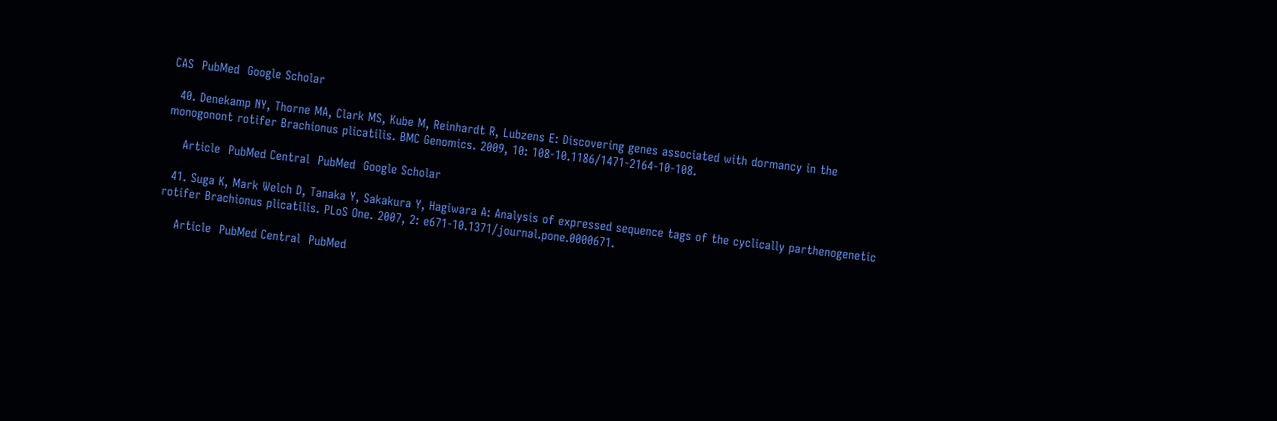CAS  PubMed  Google Scholar

  40. Denekamp NY, Thorne MA, Clark MS, Kube M, Reinhardt R, Lubzens E: Discovering genes associated with dormancy in the monogonont rotifer Brachionus plicatilis. BMC Genomics. 2009, 10: 108-10.1186/1471-2164-10-108.

    Article  PubMed Central  PubMed  Google Scholar

  41. Suga K, Mark Welch D, Tanaka Y, Sakakura Y, Hagiwara A: Analysis of expressed sequence tags of the cyclically parthenogenetic rotifer Brachionus plicatilis. PLoS One. 2007, 2: e671-10.1371/journal.pone.0000671.

    Article  PubMed Central  PubMed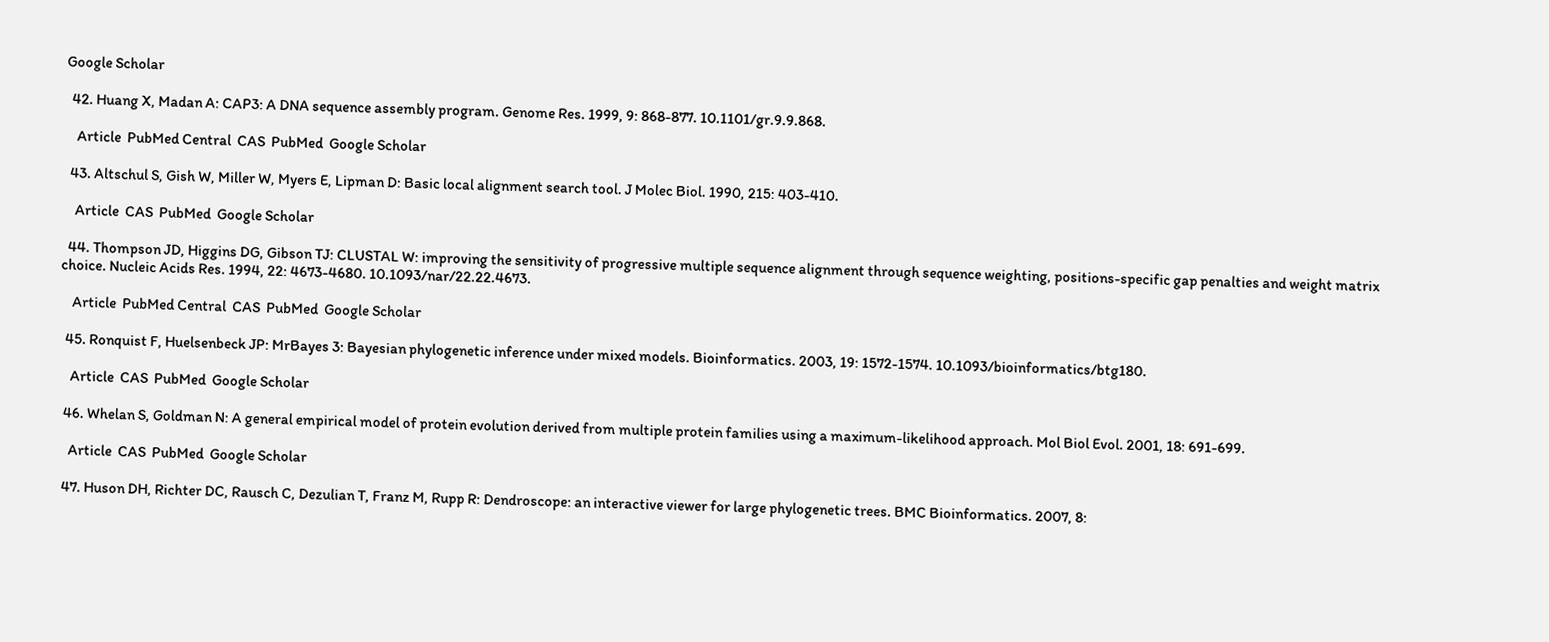Google Scholar

  42. Huang X, Madan A: CAP3: A DNA sequence assembly program. Genome Res. 1999, 9: 868-877. 10.1101/gr.9.9.868.

    Article  PubMed Central  CAS  PubMed  Google Scholar

  43. Altschul S, Gish W, Miller W, Myers E, Lipman D: Basic local alignment search tool. J Molec Biol. 1990, 215: 403-410.

    Article  CAS  PubMed  Google Scholar

  44. Thompson JD, Higgins DG, Gibson TJ: CLUSTAL W: improving the sensitivity of progressive multiple sequence alignment through sequence weighting, positions-specific gap penalties and weight matrix choice. Nucleic Acids Res. 1994, 22: 4673-4680. 10.1093/nar/22.22.4673.

    Article  PubMed Central  CAS  PubMed  Google Scholar

  45. Ronquist F, Huelsenbeck JP: MrBayes 3: Bayesian phylogenetic inference under mixed models. Bioinformatics. 2003, 19: 1572-1574. 10.1093/bioinformatics/btg180.

    Article  CAS  PubMed  Google Scholar

  46. Whelan S, Goldman N: A general empirical model of protein evolution derived from multiple protein families using a maximum-likelihood approach. Mol Biol Evol. 2001, 18: 691-699.

    Article  CAS  PubMed  Google Scholar

  47. Huson DH, Richter DC, Rausch C, Dezulian T, Franz M, Rupp R: Dendroscope: an interactive viewer for large phylogenetic trees. BMC Bioinformatics. 2007, 8: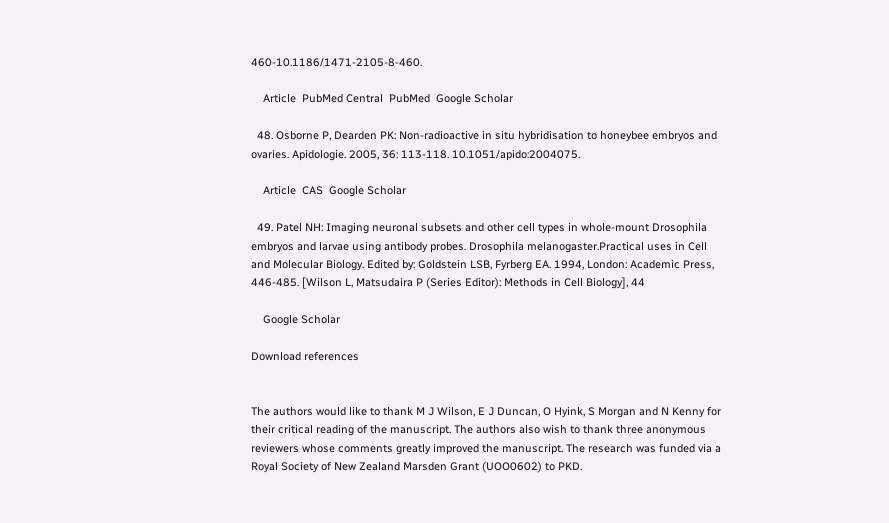460-10.1186/1471-2105-8-460.

    Article  PubMed Central  PubMed  Google Scholar

  48. Osborne P, Dearden PK: Non-radioactive in situ hybridisation to honeybee embryos and ovaries. Apidologie. 2005, 36: 113-118. 10.1051/apido:2004075.

    Article  CAS  Google Scholar

  49. Patel NH: Imaging neuronal subsets and other cell types in whole-mount Drosophila embryos and larvae using antibody probes. Drosophila melanogaster.Practical uses in Cell and Molecular Biology. Edited by: Goldstein LSB, Fyrberg EA. 1994, London: Academic Press, 446-485. [Wilson L, Matsudaira P (Series Editor): Methods in Cell Biology], 44

    Google Scholar

Download references


The authors would like to thank M J Wilson, E J Duncan, O Hyink, S Morgan and N Kenny for their critical reading of the manuscript. The authors also wish to thank three anonymous reviewers whose comments greatly improved the manuscript. The research was funded via a Royal Society of New Zealand Marsden Grant (UOO0602) to PKD.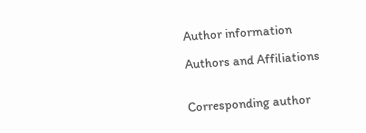Author information

Authors and Affiliations


Corresponding author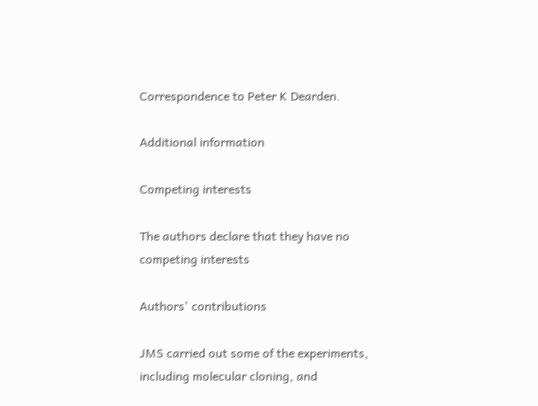Correspondence to Peter K Dearden.

Additional information

Competing interests

The authors declare that they have no competing interests

Authors' contributions

JMS carried out some of the experiments, including molecular cloning, and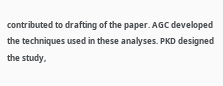contributed to drafting of the paper. AGC developed the techniques used in these analyses. PKD designed the study,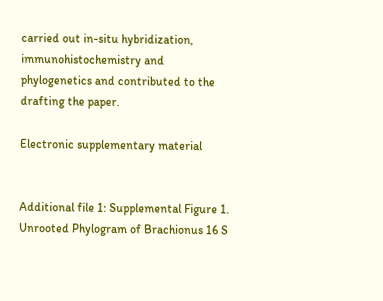carried out in-situ hybridization, immunohistochemistry and phylogenetics and contributed to the drafting the paper.

Electronic supplementary material


Additional file 1: Supplemental Figure 1. Unrooted Phylogram of Brachionus 16 S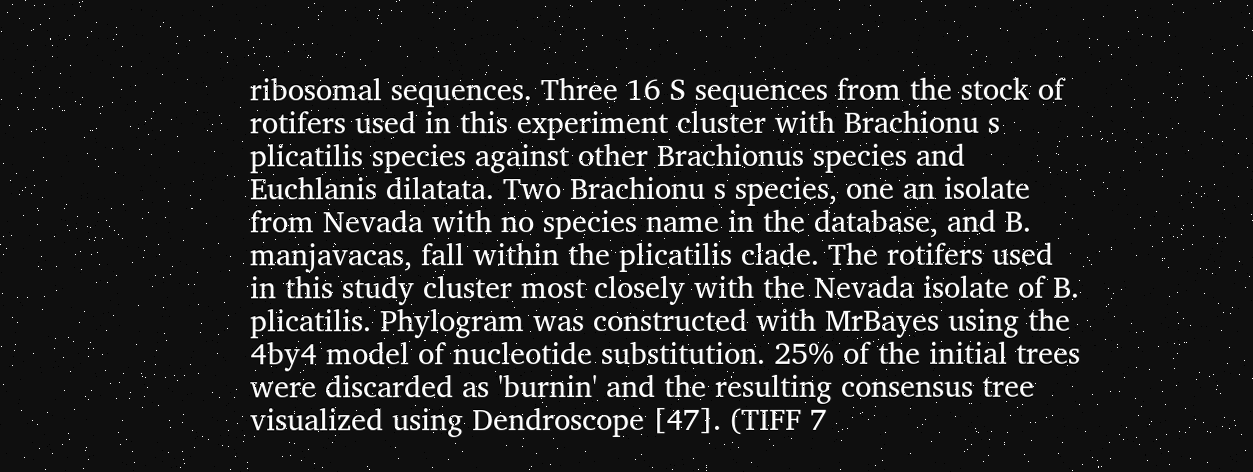ribosomal sequences. Three 16 S sequences from the stock of rotifers used in this experiment cluster with Brachionu s plicatilis species against other Brachionus species and Euchlanis dilatata. Two Brachionu s species, one an isolate from Nevada with no species name in the database, and B. manjavacas, fall within the plicatilis clade. The rotifers used in this study cluster most closely with the Nevada isolate of B. plicatilis. Phylogram was constructed with MrBayes using the 4by4 model of nucleotide substitution. 25% of the initial trees were discarded as 'burnin' and the resulting consensus tree visualized using Dendroscope [47]. (TIFF 7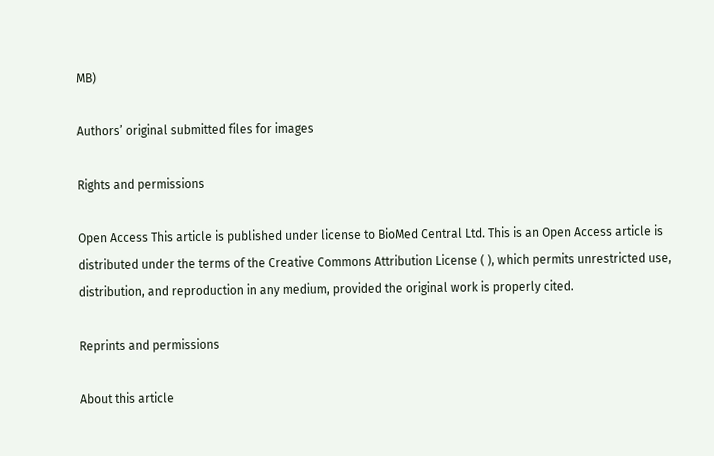MB)

Authors’ original submitted files for images

Rights and permissions

Open Access This article is published under license to BioMed Central Ltd. This is an Open Access article is distributed under the terms of the Creative Commons Attribution License ( ), which permits unrestricted use, distribution, and reproduction in any medium, provided the original work is properly cited.

Reprints and permissions

About this article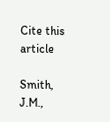Cite this article

Smith, J.M.,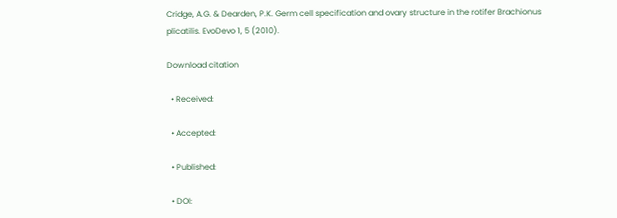Cridge, A.G. & Dearden, P.K. Germ cell specification and ovary structure in the rotifer Brachionus plicatilis. EvoDevo 1, 5 (2010).

Download citation

  • Received:

  • Accepted:

  • Published:

  • DOI: